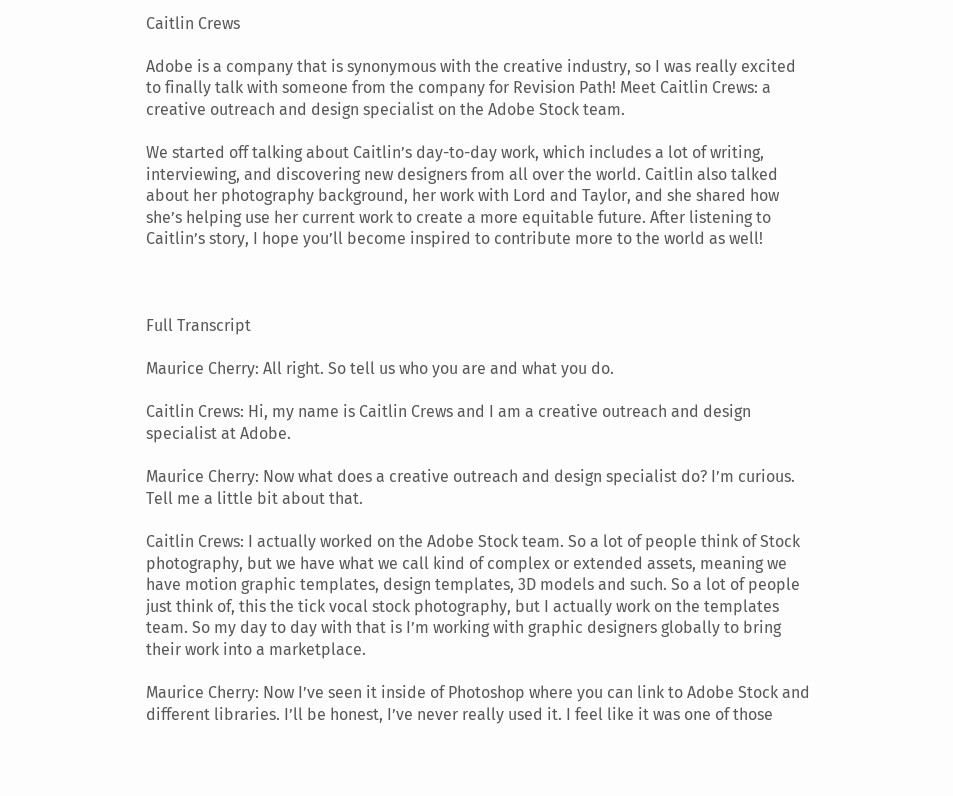Caitlin Crews

Adobe is a company that is synonymous with the creative industry, so I was really excited to finally talk with someone from the company for Revision Path! Meet Caitlin Crews: a creative outreach and design specialist on the Adobe Stock team.

We started off talking about Caitlin’s day-to-day work, which includes a lot of writing, interviewing, and discovering new designers from all over the world. Caitlin also talked about her photography background, her work with Lord and Taylor, and she shared how she’s helping use her current work to create a more equitable future. After listening to Caitlin’s story, I hope you’ll become inspired to contribute more to the world as well!



Full Transcript

Maurice Cherry: All right. So tell us who you are and what you do.

Caitlin Crews: Hi, my name is Caitlin Crews and I am a creative outreach and design specialist at Adobe.

Maurice Cherry: Now what does a creative outreach and design specialist do? I’m curious. Tell me a little bit about that.

Caitlin Crews: I actually worked on the Adobe Stock team. So a lot of people think of Stock photography, but we have what we call kind of complex or extended assets, meaning we have motion graphic templates, design templates, 3D models and such. So a lot of people just think of, this the tick vocal stock photography, but I actually work on the templates team. So my day to day with that is I’m working with graphic designers globally to bring their work into a marketplace.

Maurice Cherry: Now I’ve seen it inside of Photoshop where you can link to Adobe Stock and different libraries. I’ll be honest, I’ve never really used it. I feel like it was one of those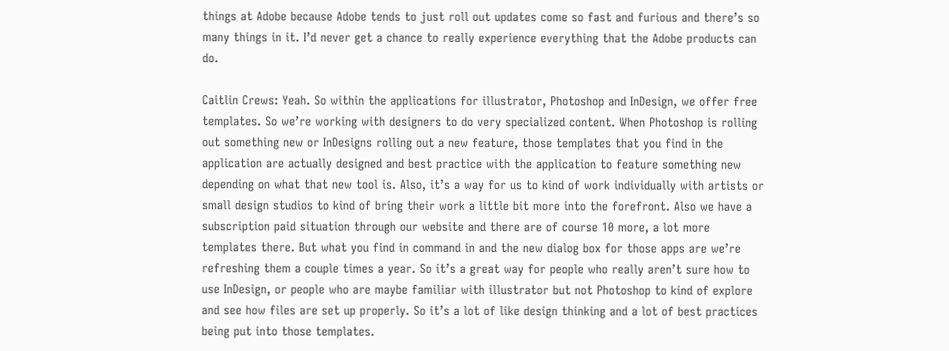things at Adobe because Adobe tends to just roll out updates come so fast and furious and there’s so many things in it. I’d never get a chance to really experience everything that the Adobe products can do.

Caitlin Crews: Yeah. So within the applications for illustrator, Photoshop and InDesign, we offer free templates. So we’re working with designers to do very specialized content. When Photoshop is rolling out something new or InDesigns rolling out a new feature, those templates that you find in the application are actually designed and best practice with the application to feature something new depending on what that new tool is. Also, it’s a way for us to kind of work individually with artists or small design studios to kind of bring their work a little bit more into the forefront. Also we have a subscription paid situation through our website and there are of course 10 more, a lot more templates there. But what you find in command in and the new dialog box for those apps are we’re refreshing them a couple times a year. So it’s a great way for people who really aren’t sure how to use InDesign, or people who are maybe familiar with illustrator but not Photoshop to kind of explore and see how files are set up properly. So it’s a lot of like design thinking and a lot of best practices being put into those templates.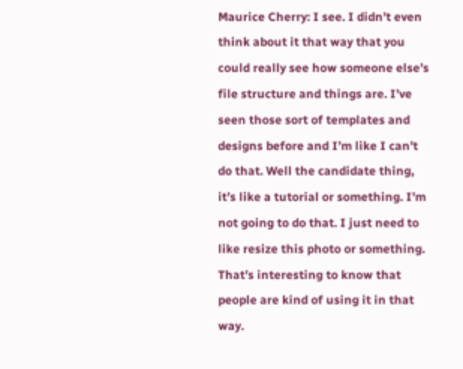Maurice Cherry: I see. I didn’t even think about it that way that you could really see how someone else’s file structure and things are. I’ve seen those sort of templates and designs before and I’m like I can’t do that. Well the candidate thing, it’s like a tutorial or something. I’m not going to do that. I just need to like resize this photo or something. That’s interesting to know that people are kind of using it in that way.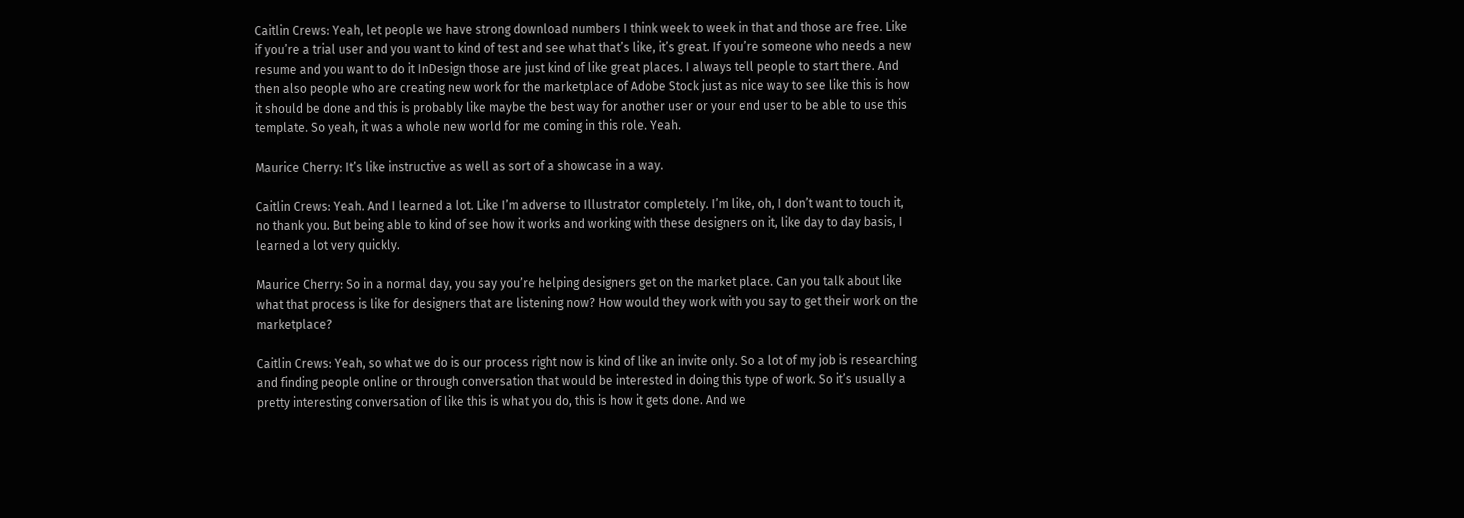Caitlin Crews: Yeah, let people we have strong download numbers I think week to week in that and those are free. Like if you’re a trial user and you want to kind of test and see what that’s like, it’s great. If you’re someone who needs a new resume and you want to do it InDesign those are just kind of like great places. I always tell people to start there. And then also people who are creating new work for the marketplace of Adobe Stock just as nice way to see like this is how it should be done and this is probably like maybe the best way for another user or your end user to be able to use this template. So yeah, it was a whole new world for me coming in this role. Yeah.

Maurice Cherry: It’s like instructive as well as sort of a showcase in a way.

Caitlin Crews: Yeah. And I learned a lot. Like I’m adverse to Illustrator completely. I’m like, oh, I don’t want to touch it, no thank you. But being able to kind of see how it works and working with these designers on it, like day to day basis, I learned a lot very quickly.

Maurice Cherry: So in a normal day, you say you’re helping designers get on the market place. Can you talk about like what that process is like for designers that are listening now? How would they work with you say to get their work on the marketplace?

Caitlin Crews: Yeah, so what we do is our process right now is kind of like an invite only. So a lot of my job is researching and finding people online or through conversation that would be interested in doing this type of work. So it’s usually a pretty interesting conversation of like this is what you do, this is how it gets done. And we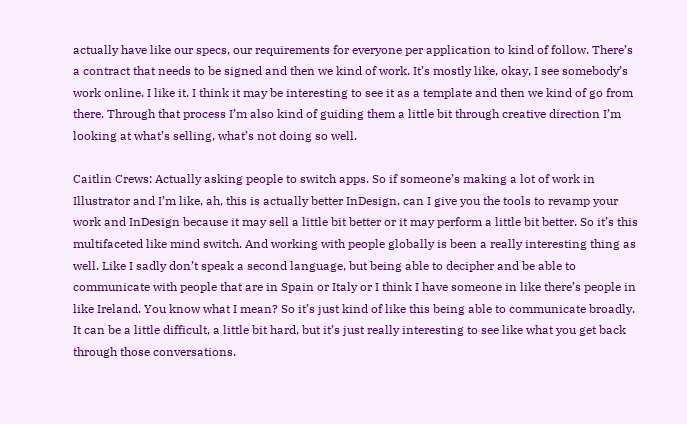actually have like our specs, our requirements for everyone per application to kind of follow. There’s a contract that needs to be signed and then we kind of work. It’s mostly like, okay, I see somebody’s work online. I like it. I think it may be interesting to see it as a template and then we kind of go from there. Through that process I’m also kind of guiding them a little bit through creative direction I’m looking at what’s selling, what’s not doing so well.

Caitlin Crews: Actually asking people to switch apps. So if someone’s making a lot of work in Illustrator and I’m like, ah, this is actually better InDesign, can I give you the tools to revamp your work and InDesign because it may sell a little bit better or it may perform a little bit better. So it’s this multifaceted like mind switch. And working with people globally is been a really interesting thing as well. Like I sadly don’t speak a second language, but being able to decipher and be able to communicate with people that are in Spain or Italy or I think I have someone in like there’s people in like Ireland. You know what I mean? So it’s just kind of like this being able to communicate broadly. It can be a little difficult, a little bit hard, but it’s just really interesting to see like what you get back through those conversations.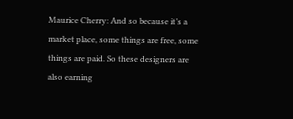Maurice Cherry: And so because it’s a market place, some things are free, some things are paid. So these designers are also earning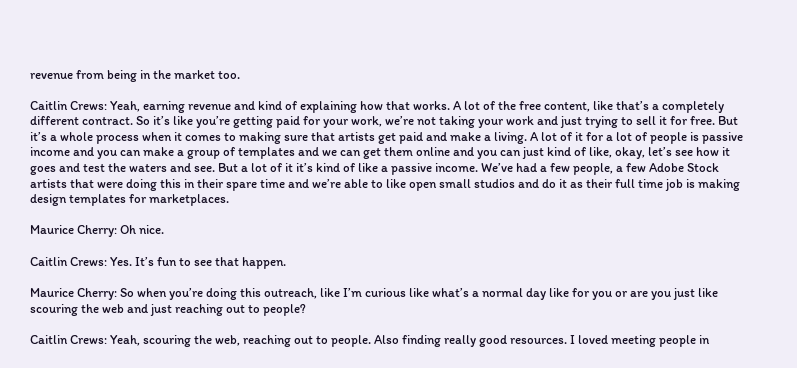revenue from being in the market too.

Caitlin Crews: Yeah, earning revenue and kind of explaining how that works. A lot of the free content, like that’s a completely different contract. So it’s like you’re getting paid for your work, we’re not taking your work and just trying to sell it for free. But it’s a whole process when it comes to making sure that artists get paid and make a living. A lot of it for a lot of people is passive income and you can make a group of templates and we can get them online and you can just kind of like, okay, let’s see how it goes and test the waters and see. But a lot of it it’s kind of like a passive income. We’ve had a few people, a few Adobe Stock artists that were doing this in their spare time and we’re able to like open small studios and do it as their full time job is making design templates for marketplaces.

Maurice Cherry: Oh nice.

Caitlin Crews: Yes. It’s fun to see that happen.

Maurice Cherry: So when you’re doing this outreach, like I’m curious like what’s a normal day like for you or are you just like scouring the web and just reaching out to people?

Caitlin Crews: Yeah, scouring the web, reaching out to people. Also finding really good resources. I loved meeting people in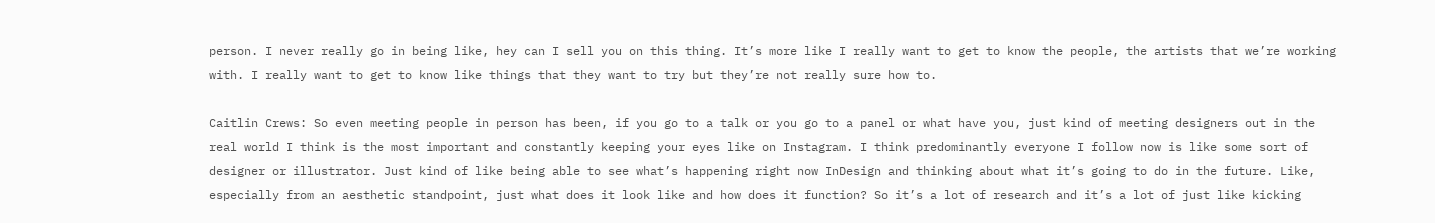person. I never really go in being like, hey can I sell you on this thing. It’s more like I really want to get to know the people, the artists that we’re working with. I really want to get to know like things that they want to try but they’re not really sure how to.

Caitlin Crews: So even meeting people in person has been, if you go to a talk or you go to a panel or what have you, just kind of meeting designers out in the real world I think is the most important and constantly keeping your eyes like on Instagram. I think predominantly everyone I follow now is like some sort of designer or illustrator. Just kind of like being able to see what’s happening right now InDesign and thinking about what it’s going to do in the future. Like, especially from an aesthetic standpoint, just what does it look like and how does it function? So it’s a lot of research and it’s a lot of just like kicking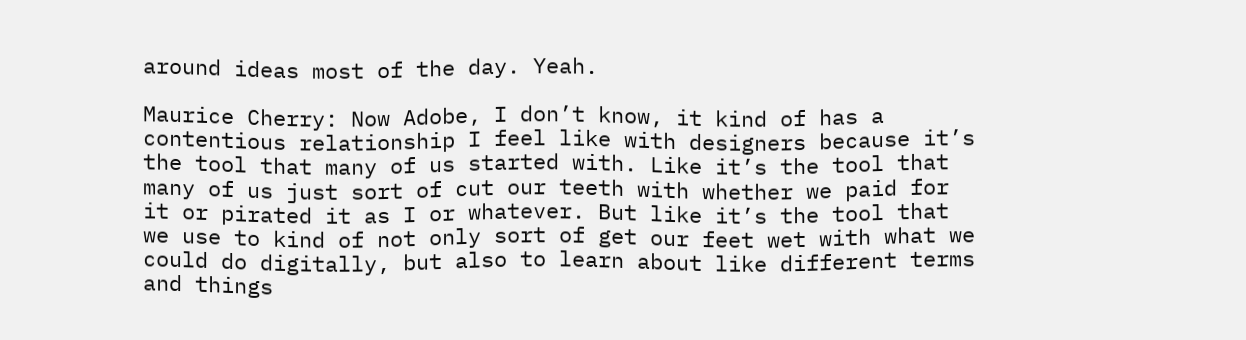around ideas most of the day. Yeah.

Maurice Cherry: Now Adobe, I don’t know, it kind of has a contentious relationship I feel like with designers because it’s the tool that many of us started with. Like it’s the tool that many of us just sort of cut our teeth with whether we paid for it or pirated it as I or whatever. But like it’s the tool that we use to kind of not only sort of get our feet wet with what we could do digitally, but also to learn about like different terms and things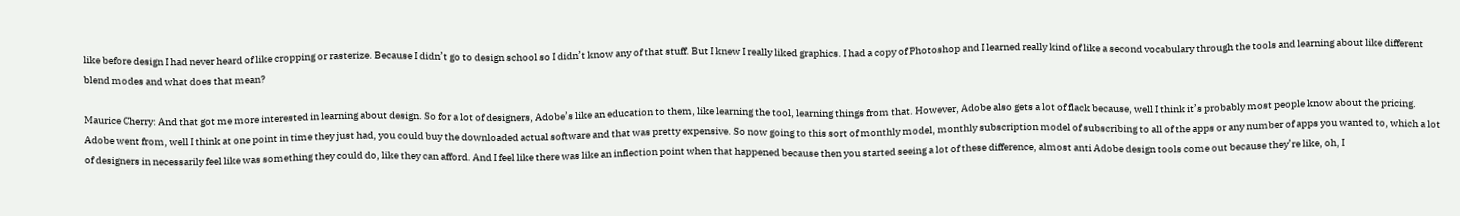like before design I had never heard of like cropping or rasterize. Because I didn’t go to design school so I didn’t know any of that stuff. But I knew I really liked graphics. I had a copy of Photoshop and I learned really kind of like a second vocabulary through the tools and learning about like different blend modes and what does that mean?

Maurice Cherry: And that got me more interested in learning about design. So for a lot of designers, Adobe’s like an education to them, like learning the tool, learning things from that. However, Adobe also gets a lot of flack because, well I think it’s probably most people know about the pricing. Adobe went from, well I think at one point in time they just had, you could buy the downloaded actual software and that was pretty expensive. So now going to this sort of monthly model, monthly subscription model of subscribing to all of the apps or any number of apps you wanted to, which a lot of designers in necessarily feel like was something they could do, like they can afford. And I feel like there was like an inflection point when that happened because then you started seeing a lot of these difference, almost anti Adobe design tools come out because they’re like, oh, I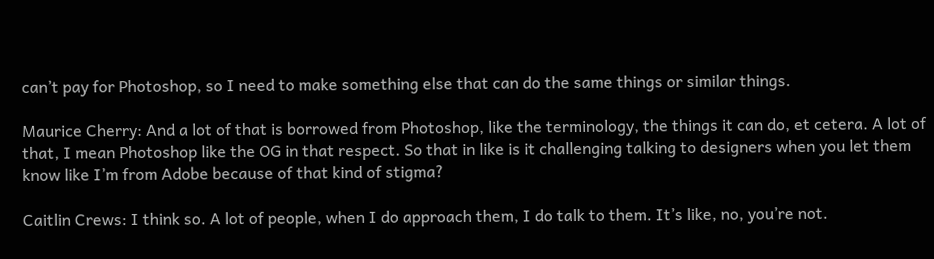can’t pay for Photoshop, so I need to make something else that can do the same things or similar things.

Maurice Cherry: And a lot of that is borrowed from Photoshop, like the terminology, the things it can do, et cetera. A lot of that, I mean Photoshop like the OG in that respect. So that in like is it challenging talking to designers when you let them know like I’m from Adobe because of that kind of stigma?

Caitlin Crews: I think so. A lot of people, when I do approach them, I do talk to them. It’s like, no, you’re not.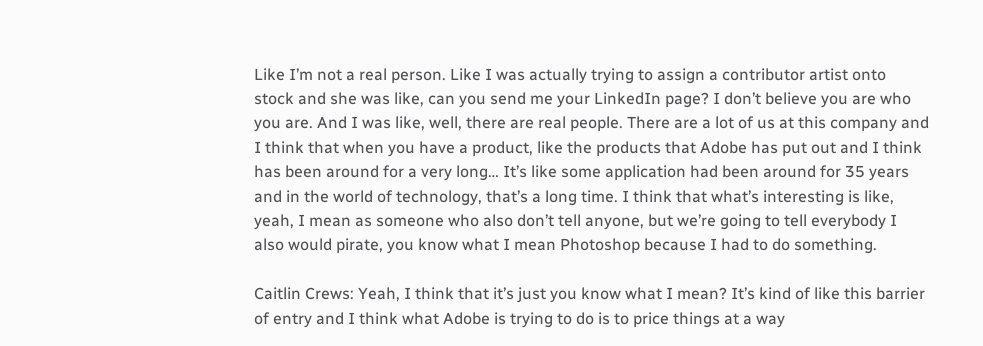Like I’m not a real person. Like I was actually trying to assign a contributor artist onto stock and she was like, can you send me your LinkedIn page? I don’t believe you are who you are. And I was like, well, there are real people. There are a lot of us at this company and I think that when you have a product, like the products that Adobe has put out and I think has been around for a very long… It’s like some application had been around for 35 years and in the world of technology, that’s a long time. I think that what’s interesting is like, yeah, I mean as someone who also don’t tell anyone, but we’re going to tell everybody I also would pirate, you know what I mean Photoshop because I had to do something.

Caitlin Crews: Yeah, I think that it’s just you know what I mean? It’s kind of like this barrier of entry and I think what Adobe is trying to do is to price things at a way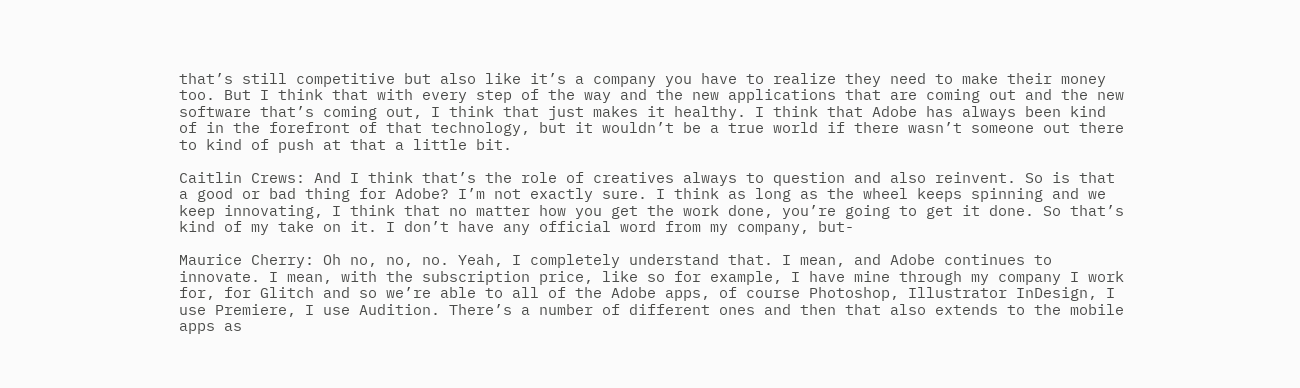that’s still competitive but also like it’s a company you have to realize they need to make their money too. But I think that with every step of the way and the new applications that are coming out and the new software that’s coming out, I think that just makes it healthy. I think that Adobe has always been kind of in the forefront of that technology, but it wouldn’t be a true world if there wasn’t someone out there to kind of push at that a little bit.

Caitlin Crews: And I think that’s the role of creatives always to question and also reinvent. So is that a good or bad thing for Adobe? I’m not exactly sure. I think as long as the wheel keeps spinning and we keep innovating, I think that no matter how you get the work done, you’re going to get it done. So that’s kind of my take on it. I don’t have any official word from my company, but-

Maurice Cherry: Oh no, no, no. Yeah, I completely understand that. I mean, and Adobe continues to innovate. I mean, with the subscription price, like so for example, I have mine through my company I work for, for Glitch and so we’re able to all of the Adobe apps, of course Photoshop, Illustrator InDesign, I use Premiere, I use Audition. There’s a number of different ones and then that also extends to the mobile apps as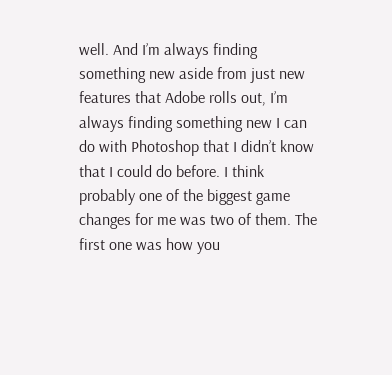well. And I’m always finding something new aside from just new features that Adobe rolls out, I’m always finding something new I can do with Photoshop that I didn’t know that I could do before. I think probably one of the biggest game changes for me was two of them. The first one was how you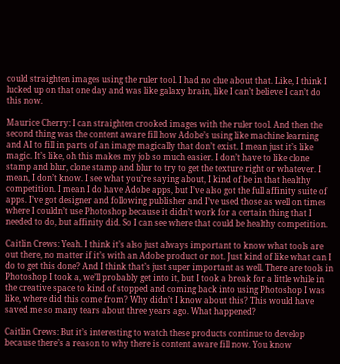could straighten images using the ruler tool. I had no clue about that. Like, I think I lucked up on that one day and was like galaxy brain, like I can’t believe I can’t do this now.

Maurice Cherry: I can straighten crooked images with the ruler tool. And then the second thing was the content aware fill how Adobe’s using like machine learning and AI to fill in parts of an image magically that don’t exist. I mean just it’s like magic. It’s like, oh this makes my job so much easier. I don’t have to like clone stamp and blur, clone stamp and blur to try to get the texture right or whatever. I mean, I don’t know. I see what you’re saying about, I kind of be in that healthy competition. I mean I do have Adobe apps, but I’ve also got the full affinity suite of apps. I’ve got designer and following publisher and I’ve used those as well on times where I couldn’t use Photoshop because it didn’t work for a certain thing that I needed to do, but affinity did. So I can see where that could be healthy competition.

Caitlin Crews: Yeah. I think it’s also just always important to know what tools are out there, no matter if it’s with an Adobe product or not. Just kind of like what can I do to get this done? And I think that’s just super important as well. There are tools in Photoshop I took a, we’ll probably get into it, but I took a break for a little while in the creative space to kind of stopped and coming back into using Photoshop I was like, where did this come from? Why didn’t I know about this? This would have saved me so many tears about three years ago. What happened?

Caitlin Crews: But it’s interesting to watch these products continue to develop because there’s a reason to why there is content aware fill now. You know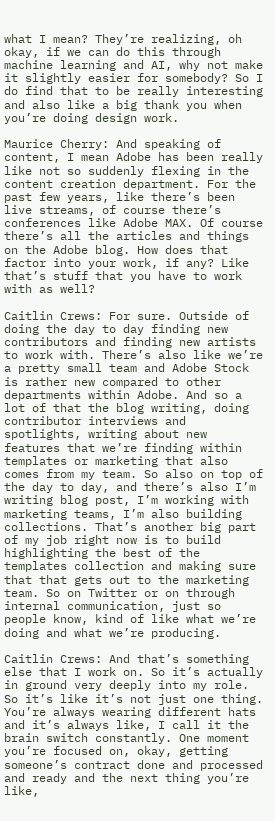what I mean? They’re realizing, oh okay, if we can do this through machine learning and AI, why not make it slightly easier for somebody? So I do find that to be really interesting and also like a big thank you when you’re doing design work.

Maurice Cherry: And speaking of content, I mean Adobe has been really like not so suddenly flexing in the content creation department. For the past few years, like there’s been live streams, of course there’s conferences like Adobe MAX. Of course there’s all the articles and things on the Adobe blog. How does that factor into your work, if any? Like that’s stuff that you have to work with as well?

Caitlin Crews: For sure. Outside of doing the day to day finding new contributors and finding new artists to work with. There’s also like we’re a pretty small team and Adobe Stock is rather new compared to other departments within Adobe. And so a lot of that the blog writing, doing contributor interviews and spotlights, writing about new features that we’re finding within templates or marketing that also comes from my team. So also on top of the day to day, and there’s also I’m writing blog post, I’m working with marketing teams, I’m also building collections. That’s another big part of my job right now is to build highlighting the best of the templates collection and making sure that that gets out to the marketing team. So on Twitter or on through internal communication, just so people know, kind of like what we’re doing and what we’re producing.

Caitlin Crews: And that’s something else that I work on. So it’s actually in ground very deeply into my role. So it’s like it’s not just one thing. You’re always wearing different hats and it’s always like, I call it the brain switch constantly. One moment you’re focused on, okay, getting someone’s contract done and processed and ready and the next thing you’re like,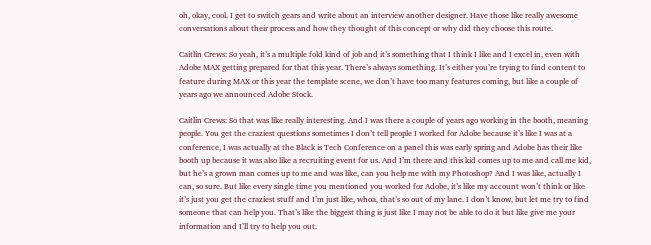oh, okay, cool. I get to switch gears and write about an interview another designer. Have those like really awesome conversations about their process and how they thought of this concept or why did they choose this route.

Caitlin Crews: So yeah, it’s a multiple fold kind of job and it’s something that I think I like and I excel in, even with Adobe MAX getting prepared for that this year. There’s always something. It’s either you’re trying to find content to feature during MAX or this year the template scene, we don’t have too many features coming, but like a couple of years ago we announced Adobe Stock.

Caitlin Crews: So that was like really interesting. And I was there a couple of years ago working in the booth, meaning people. You get the craziest questions sometimes I don’t tell people I worked for Adobe because it’s like I was at a conference, I was actually at the Black is Tech Conference on a panel this was early spring and Adobe has their like booth up because it was also like a recruiting event for us. And I’m there and this kid comes up to me and call me kid, but he’s a grown man comes up to me and was like, can you help me with my Photoshop? And I was like, actually I can, so sure. But like every single time you mentioned you worked for Adobe, it’s like my account won’t think or like it’s just you get the craziest stuff and I’m just like, whoa, that’s so out of my lane. I don’t know, but let me try to find someone that can help you. That’s like the biggest thing is just like I may not be able to do it but like give me your information and I’ll try to help you out.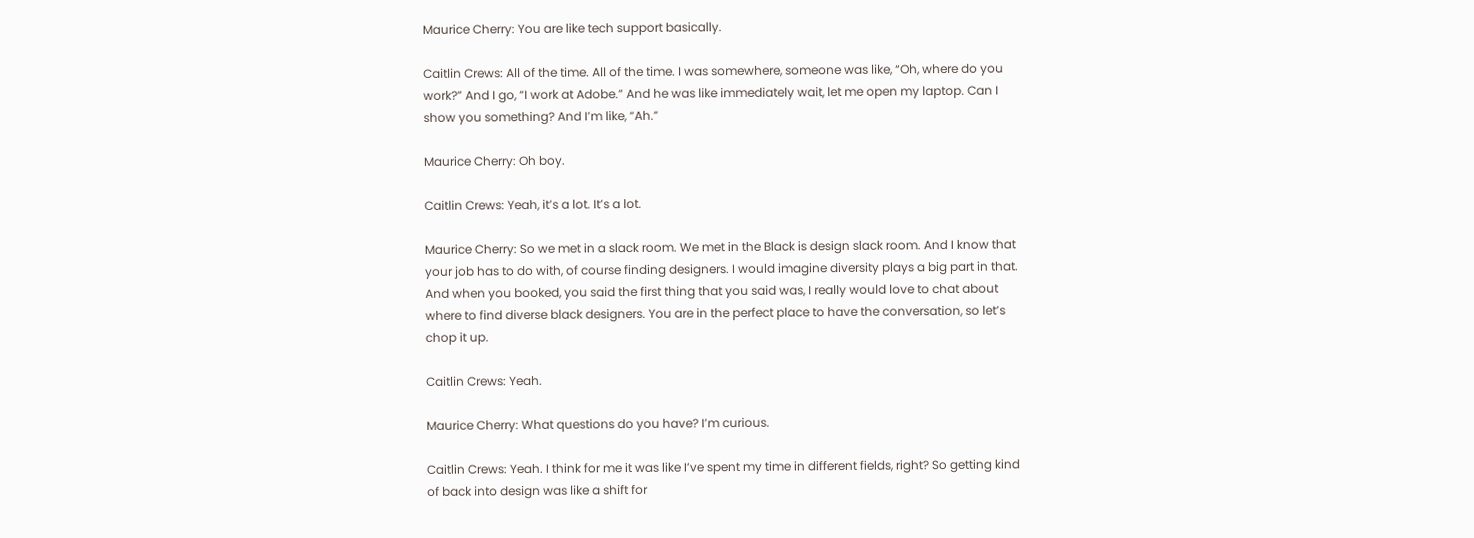Maurice Cherry: You are like tech support basically.

Caitlin Crews: All of the time. All of the time. I was somewhere, someone was like, “Oh, where do you work?” And I go, “I work at Adobe.” And he was like immediately wait, let me open my laptop. Can I show you something? And I’m like, “Ah.”

Maurice Cherry: Oh boy.

Caitlin Crews: Yeah, it’s a lot. It’s a lot.

Maurice Cherry: So we met in a slack room. We met in the Black is design slack room. And I know that your job has to do with, of course finding designers. I would imagine diversity plays a big part in that. And when you booked, you said the first thing that you said was, I really would love to chat about where to find diverse black designers. You are in the perfect place to have the conversation, so let’s chop it up.

Caitlin Crews: Yeah.

Maurice Cherry: What questions do you have? I’m curious.

Caitlin Crews: Yeah. I think for me it was like I’ve spent my time in different fields, right? So getting kind of back into design was like a shift for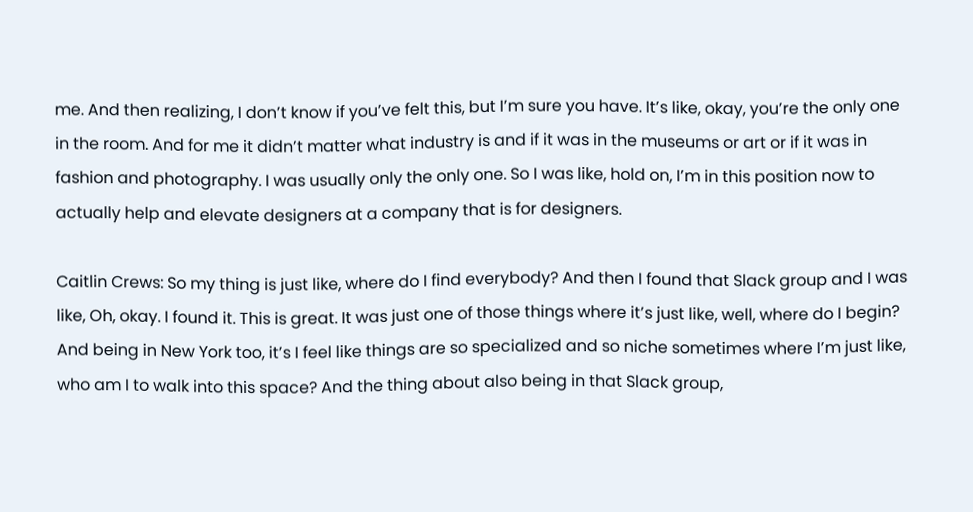me. And then realizing, I don’t know if you’ve felt this, but I’m sure you have. It’s like, okay, you’re the only one in the room. And for me it didn’t matter what industry is and if it was in the museums or art or if it was in fashion and photography. I was usually only the only one. So I was like, hold on, I’m in this position now to actually help and elevate designers at a company that is for designers.

Caitlin Crews: So my thing is just like, where do I find everybody? And then I found that Slack group and I was like, Oh, okay. I found it. This is great. It was just one of those things where it’s just like, well, where do I begin? And being in New York too, it’s I feel like things are so specialized and so niche sometimes where I’m just like, who am I to walk into this space? And the thing about also being in that Slack group,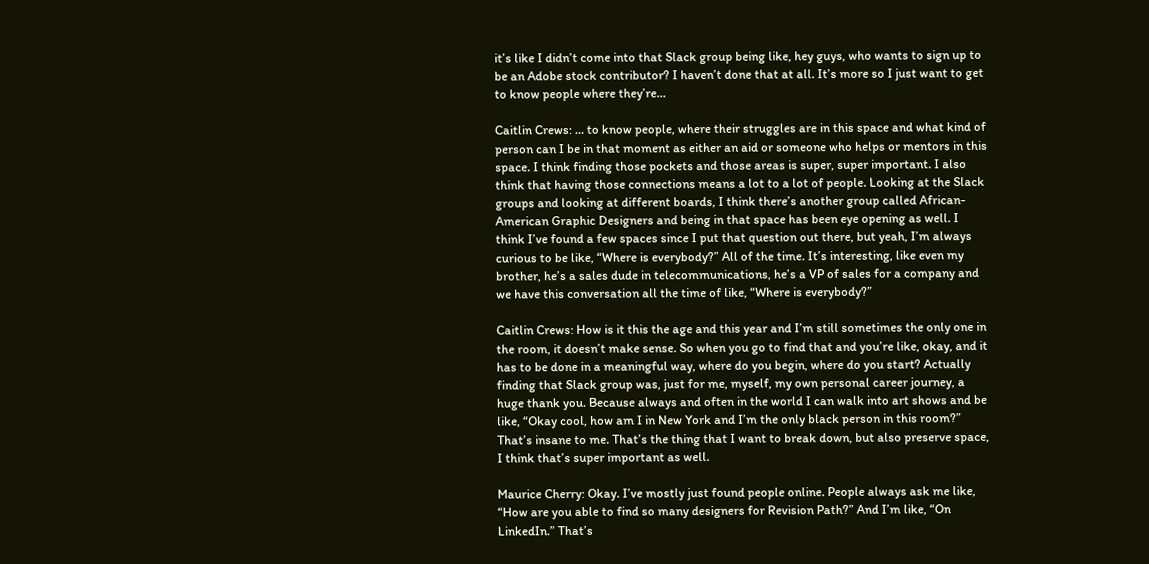it’s like I didn’t come into that Slack group being like, hey guys, who wants to sign up to be an Adobe stock contributor? I haven’t done that at all. It’s more so I just want to get to know people where they’re…

Caitlin Crews: … to know people, where their struggles are in this space and what kind of person can I be in that moment as either an aid or someone who helps or mentors in this space. I think finding those pockets and those areas is super, super important. I also think that having those connections means a lot to a lot of people. Looking at the Slack groups and looking at different boards, I think there’s another group called African-American Graphic Designers and being in that space has been eye opening as well. I think I’ve found a few spaces since I put that question out there, but yeah, I’m always curious to be like, “Where is everybody?” All of the time. It’s interesting, like even my brother, he’s a sales dude in telecommunications, he’s a VP of sales for a company and we have this conversation all the time of like, “Where is everybody?”

Caitlin Crews: How is it this the age and this year and I’m still sometimes the only one in the room, it doesn’t make sense. So when you go to find that and you’re like, okay, and it has to be done in a meaningful way, where do you begin, where do you start? Actually finding that Slack group was, just for me, myself, my own personal career journey, a huge thank you. Because always and often in the world I can walk into art shows and be like, “Okay cool, how am I in New York and I’m the only black person in this room?” That’s insane to me. That’s the thing that I want to break down, but also preserve space, I think that’s super important as well.

Maurice Cherry: Okay. I’ve mostly just found people online. People always ask me like, “How are you able to find so many designers for Revision Path?” And I’m like, “On LinkedIn.” That’s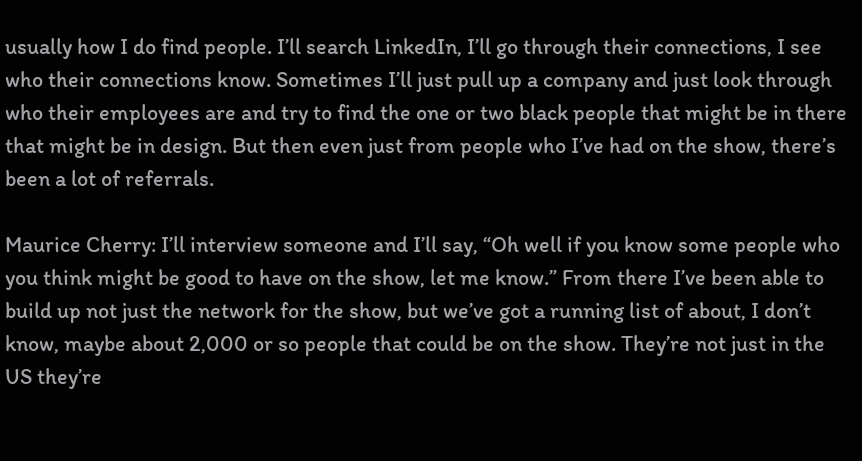usually how I do find people. I’ll search LinkedIn, I’ll go through their connections, I see who their connections know. Sometimes I’ll just pull up a company and just look through who their employees are and try to find the one or two black people that might be in there that might be in design. But then even just from people who I’ve had on the show, there’s been a lot of referrals.

Maurice Cherry: I’ll interview someone and I’ll say, “Oh well if you know some people who you think might be good to have on the show, let me know.” From there I’ve been able to build up not just the network for the show, but we’ve got a running list of about, I don’t know, maybe about 2,000 or so people that could be on the show. They’re not just in the US they’re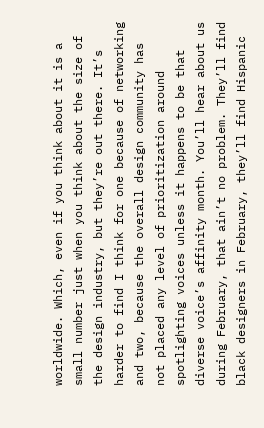worldwide. Which, even if you think about it is a small number just when you think about the size of the design industry, but they’re out there. It’s harder to find I think for one because of networking and two, because the overall design community has not placed any level of prioritization around spotlighting voices unless it happens to be that diverse voice’s affinity month. You’ll hear about us during February, that ain’t no problem. They’ll find black designers in February, they’ll find Hispanic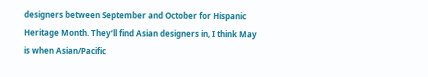designers between September and October for Hispanic Heritage Month. They’ll find Asian designers in, I think May is when Asian/Pacific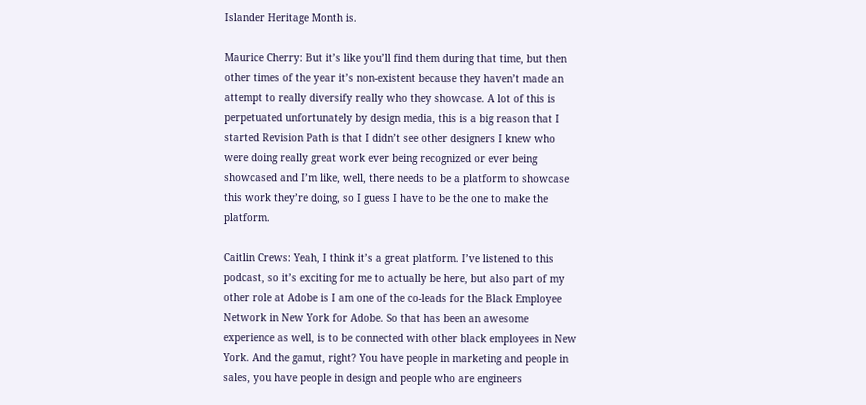Islander Heritage Month is.

Maurice Cherry: But it’s like you’ll find them during that time, but then other times of the year it’s non-existent because they haven’t made an attempt to really diversify really who they showcase. A lot of this is perpetuated unfortunately by design media, this is a big reason that I started Revision Path is that I didn’t see other designers I knew who were doing really great work ever being recognized or ever being showcased and I’m like, well, there needs to be a platform to showcase this work they’re doing, so I guess I have to be the one to make the platform.

Caitlin Crews: Yeah, I think it’s a great platform. I’ve listened to this podcast, so it’s exciting for me to actually be here, but also part of my other role at Adobe is I am one of the co-leads for the Black Employee Network in New York for Adobe. So that has been an awesome experience as well, is to be connected with other black employees in New York. And the gamut, right? You have people in marketing and people in sales, you have people in design and people who are engineers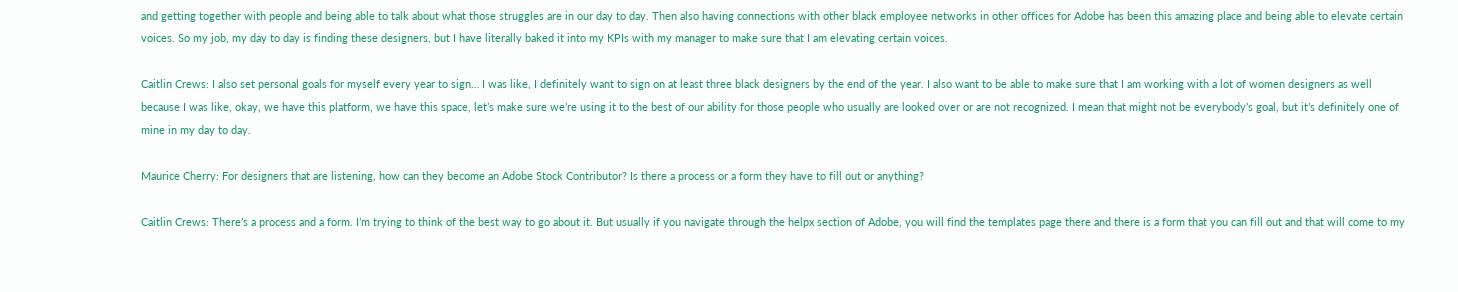and getting together with people and being able to talk about what those struggles are in our day to day. Then also having connections with other black employee networks in other offices for Adobe has been this amazing place and being able to elevate certain voices. So my job, my day to day is finding these designers, but I have literally baked it into my KPIs with my manager to make sure that I am elevating certain voices.

Caitlin Crews: I also set personal goals for myself every year to sign… I was like, I definitely want to sign on at least three black designers by the end of the year. I also want to be able to make sure that I am working with a lot of women designers as well because I was like, okay, we have this platform, we have this space, let’s make sure we’re using it to the best of our ability for those people who usually are looked over or are not recognized. I mean that might not be everybody’s goal, but it’s definitely one of mine in my day to day.

Maurice Cherry: For designers that are listening, how can they become an Adobe Stock Contributor? Is there a process or a form they have to fill out or anything?

Caitlin Crews: There’s a process and a form. I’m trying to think of the best way to go about it. But usually if you navigate through the helpx section of Adobe, you will find the templates page there and there is a form that you can fill out and that will come to my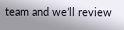team and we’ll review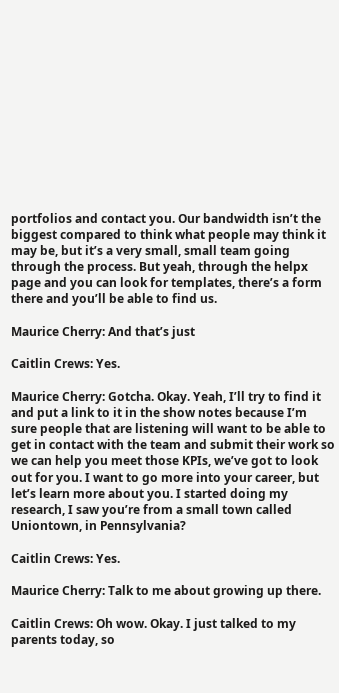portfolios and contact you. Our bandwidth isn’t the biggest compared to think what people may think it may be, but it’s a very small, small team going through the process. But yeah, through the helpx page and you can look for templates, there’s a form there and you’ll be able to find us.

Maurice Cherry: And that’s just

Caitlin Crews: Yes.

Maurice Cherry: Gotcha. Okay. Yeah, I’ll try to find it and put a link to it in the show notes because I’m sure people that are listening will want to be able to get in contact with the team and submit their work so we can help you meet those KPIs, we’ve got to look out for you. I want to go more into your career, but let’s learn more about you. I started doing my research, I saw you’re from a small town called Uniontown, in Pennsylvania?

Caitlin Crews: Yes.

Maurice Cherry: Talk to me about growing up there.

Caitlin Crews: Oh wow. Okay. I just talked to my parents today, so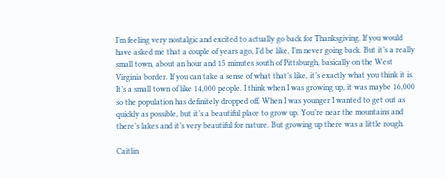I’m feeling very nostalgic and excited to actually go back for Thanksgiving. If you would have asked me that a couple of years ago, I’d be like, I’m never going back. But it’s a really small town, about an hour and 15 minutes south of Pittsburgh, basically on the West Virginia border. If you can take a sense of what that’s like, it’s exactly what you think it is. It’s a small town of like 14,000 people. I think when I was growing up, it was maybe 16,000 so the population has definitely dropped off. When I was younger I wanted to get out as quickly as possible, but it’s a beautiful place to grow up. You’re near the mountains and there’s lakes and it’s very beautiful for nature. But growing up there was a little rough.

Caitlin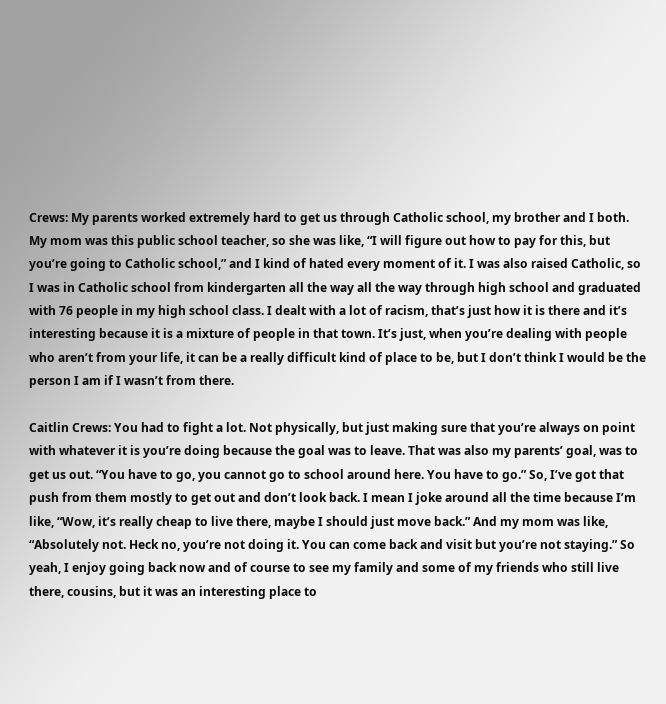Crews: My parents worked extremely hard to get us through Catholic school, my brother and I both. My mom was this public school teacher, so she was like, “I will figure out how to pay for this, but you’re going to Catholic school,” and I kind of hated every moment of it. I was also raised Catholic, so I was in Catholic school from kindergarten all the way all the way through high school and graduated with 76 people in my high school class. I dealt with a lot of racism, that’s just how it is there and it’s interesting because it is a mixture of people in that town. It’s just, when you’re dealing with people who aren’t from your life, it can be a really difficult kind of place to be, but I don’t think I would be the person I am if I wasn’t from there.

Caitlin Crews: You had to fight a lot. Not physically, but just making sure that you’re always on point with whatever it is you’re doing because the goal was to leave. That was also my parents’ goal, was to get us out. “You have to go, you cannot go to school around here. You have to go.” So, I’ve got that push from them mostly to get out and don’t look back. I mean I joke around all the time because I’m like, “Wow, it’s really cheap to live there, maybe I should just move back.” And my mom was like, “Absolutely not. Heck no, you’re not doing it. You can come back and visit but you’re not staying.” So yeah, I enjoy going back now and of course to see my family and some of my friends who still live there, cousins, but it was an interesting place to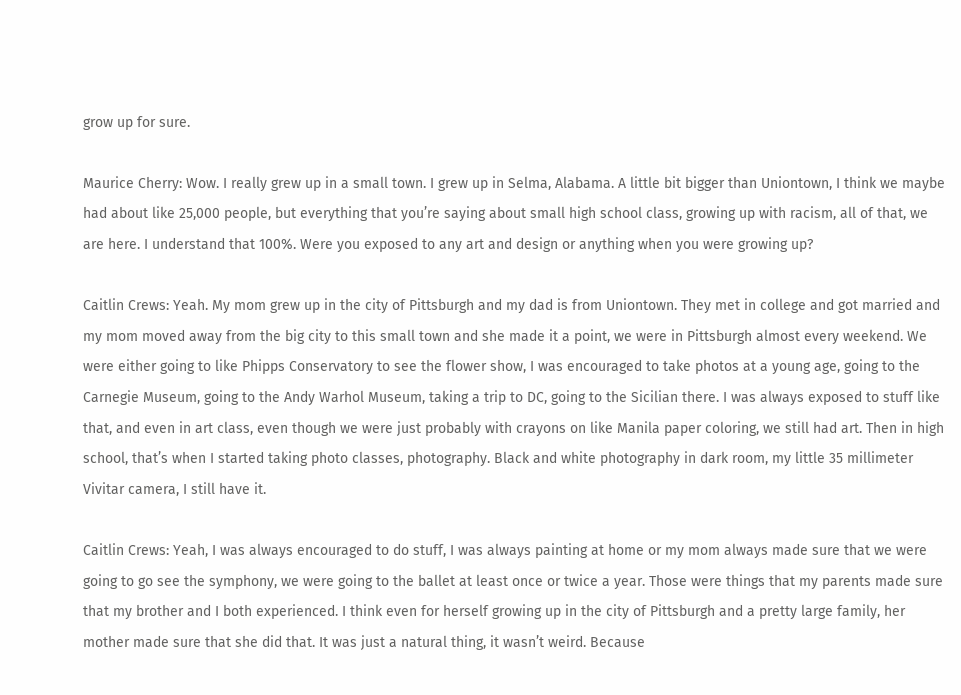grow up for sure.

Maurice Cherry: Wow. I really grew up in a small town. I grew up in Selma, Alabama. A little bit bigger than Uniontown, I think we maybe had about like 25,000 people, but everything that you’re saying about small high school class, growing up with racism, all of that, we are here. I understand that 100%. Were you exposed to any art and design or anything when you were growing up?

Caitlin Crews: Yeah. My mom grew up in the city of Pittsburgh and my dad is from Uniontown. They met in college and got married and my mom moved away from the big city to this small town and she made it a point, we were in Pittsburgh almost every weekend. We were either going to like Phipps Conservatory to see the flower show, I was encouraged to take photos at a young age, going to the Carnegie Museum, going to the Andy Warhol Museum, taking a trip to DC, going to the Sicilian there. I was always exposed to stuff like that, and even in art class, even though we were just probably with crayons on like Manila paper coloring, we still had art. Then in high school, that’s when I started taking photo classes, photography. Black and white photography in dark room, my little 35 millimeter Vivitar camera, I still have it.

Caitlin Crews: Yeah, I was always encouraged to do stuff, I was always painting at home or my mom always made sure that we were going to go see the symphony, we were going to the ballet at least once or twice a year. Those were things that my parents made sure that my brother and I both experienced. I think even for herself growing up in the city of Pittsburgh and a pretty large family, her mother made sure that she did that. It was just a natural thing, it wasn’t weird. Because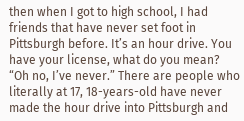then when I got to high school, I had friends that have never set foot in Pittsburgh before. It’s an hour drive. You have your license, what do you mean? “Oh no, I’ve never.” There are people who literally at 17, 18-years-old have never made the hour drive into Pittsburgh and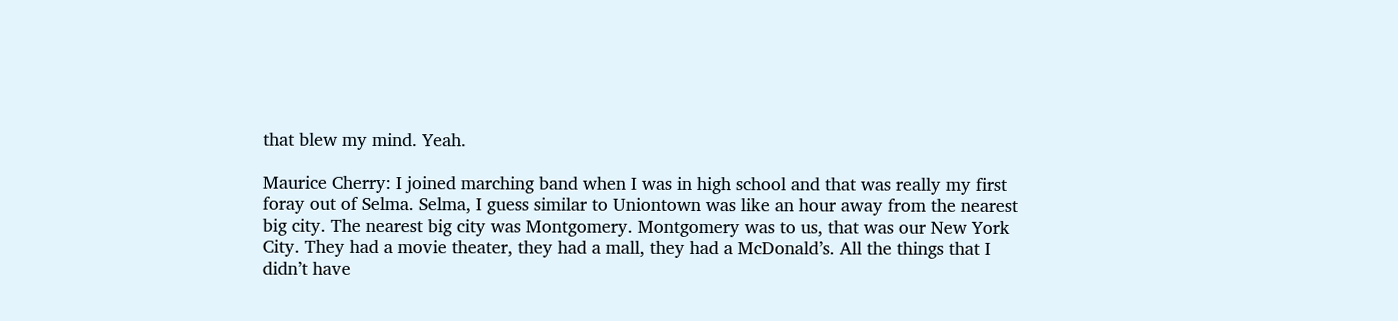that blew my mind. Yeah.

Maurice Cherry: I joined marching band when I was in high school and that was really my first foray out of Selma. Selma, I guess similar to Uniontown was like an hour away from the nearest big city. The nearest big city was Montgomery. Montgomery was to us, that was our New York City. They had a movie theater, they had a mall, they had a McDonald’s. All the things that I didn’t have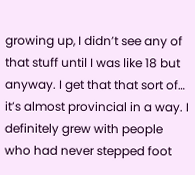growing up, I didn’t see any of that stuff until I was like 18 but anyway. I get that that sort of… it’s almost provincial in a way. I definitely grew with people who had never stepped foot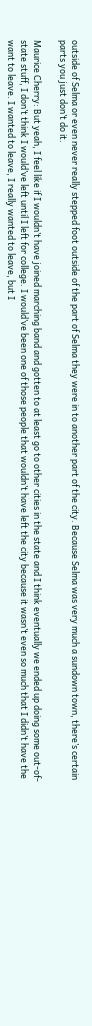outside of Selma or even never really stepped foot outside of the part of Selma they were in to another part of the city. Because Selma was very much a sundown town, there’s certain parts you just don’t do it.

Maurice Cherry: But yeah, I feel like if I wouldn’t have joined marching band and gotten to at least go to other cities in the state and I think eventually we ended up doing some out-of-state stuff, I don’t think I would’ve left until I left for college. I would’ve been one of those people that wouldn’t have left the city because it wasn’t even so much that I didn’t have the want to leave. I wanted to leave, I really wanted to leave, but I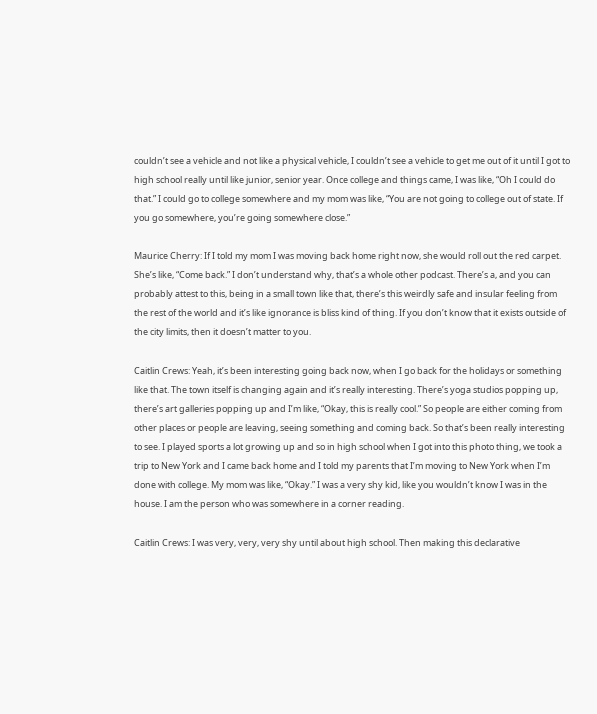couldn’t see a vehicle and not like a physical vehicle, I couldn’t see a vehicle to get me out of it until I got to high school really until like junior, senior year. Once college and things came, I was like, “Oh I could do that.” I could go to college somewhere and my mom was like, “You are not going to college out of state. If you go somewhere, you’re going somewhere close.”

Maurice Cherry: If I told my mom I was moving back home right now, she would roll out the red carpet. She’s like, “Come back.” I don’t understand why, that’s a whole other podcast. There’s a, and you can probably attest to this, being in a small town like that, there’s this weirdly safe and insular feeling from the rest of the world and it’s like ignorance is bliss kind of thing. If you don’t know that it exists outside of the city limits, then it doesn’t matter to you.

Caitlin Crews: Yeah, it’s been interesting going back now, when I go back for the holidays or something like that. The town itself is changing again and it’s really interesting. There’s yoga studios popping up, there’s art galleries popping up and I’m like, “Okay, this is really cool.” So people are either coming from other places or people are leaving, seeing something and coming back. So that’s been really interesting to see. I played sports a lot growing up and so in high school when I got into this photo thing, we took a trip to New York and I came back home and I told my parents that I’m moving to New York when I’m done with college. My mom was like, “Okay.” I was a very shy kid, like you wouldn’t know I was in the house. I am the person who was somewhere in a corner reading.

Caitlin Crews: I was very, very, very shy until about high school. Then making this declarative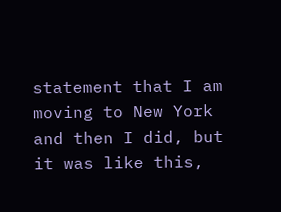statement that I am moving to New York and then I did, but it was like this,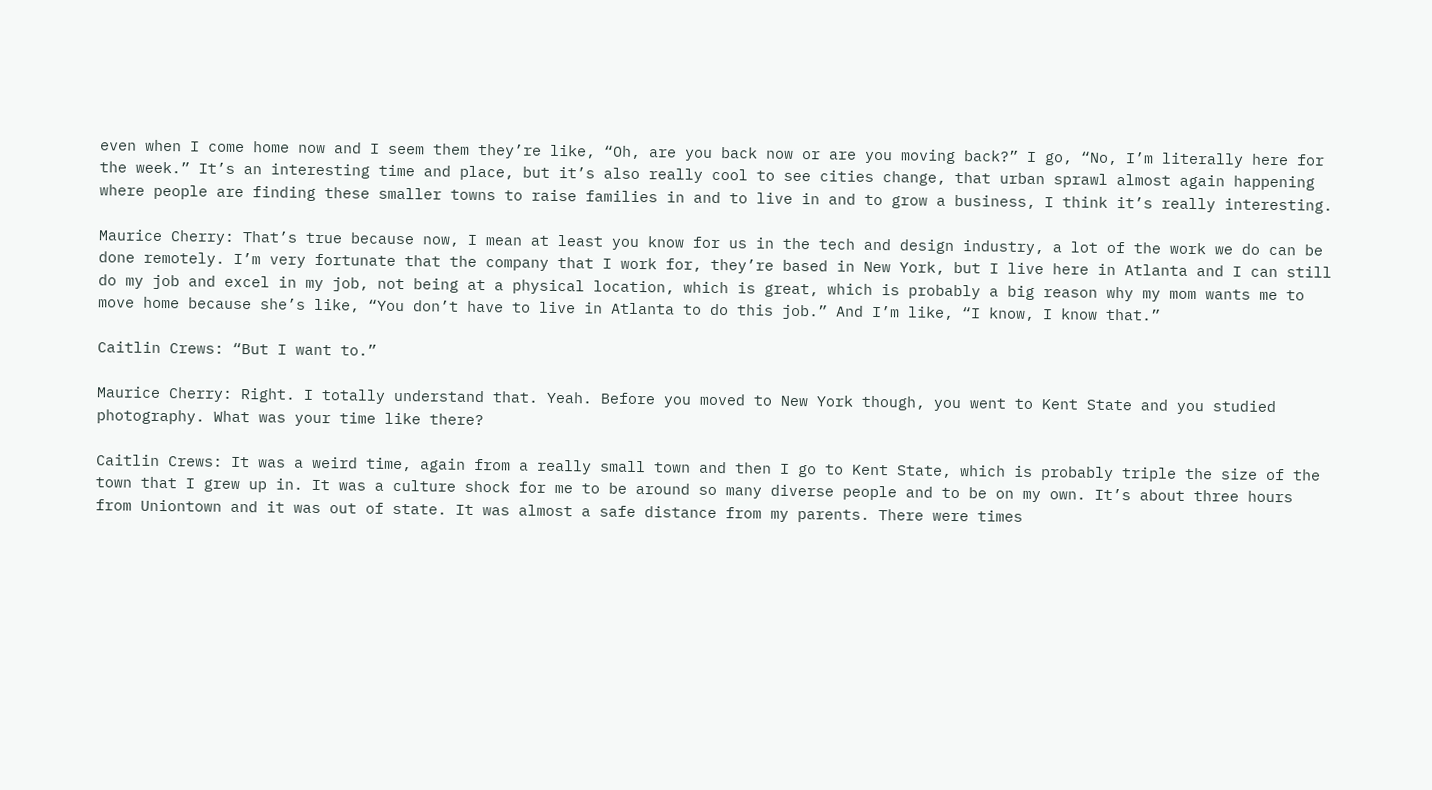even when I come home now and I seem them they’re like, “Oh, are you back now or are you moving back?” I go, “No, I’m literally here for the week.” It’s an interesting time and place, but it’s also really cool to see cities change, that urban sprawl almost again happening where people are finding these smaller towns to raise families in and to live in and to grow a business, I think it’s really interesting.

Maurice Cherry: That’s true because now, I mean at least you know for us in the tech and design industry, a lot of the work we do can be done remotely. I’m very fortunate that the company that I work for, they’re based in New York, but I live here in Atlanta and I can still do my job and excel in my job, not being at a physical location, which is great, which is probably a big reason why my mom wants me to move home because she’s like, “You don’t have to live in Atlanta to do this job.” And I’m like, “I know, I know that.”

Caitlin Crews: “But I want to.”

Maurice Cherry: Right. I totally understand that. Yeah. Before you moved to New York though, you went to Kent State and you studied photography. What was your time like there?

Caitlin Crews: It was a weird time, again from a really small town and then I go to Kent State, which is probably triple the size of the town that I grew up in. It was a culture shock for me to be around so many diverse people and to be on my own. It’s about three hours from Uniontown and it was out of state. It was almost a safe distance from my parents. There were times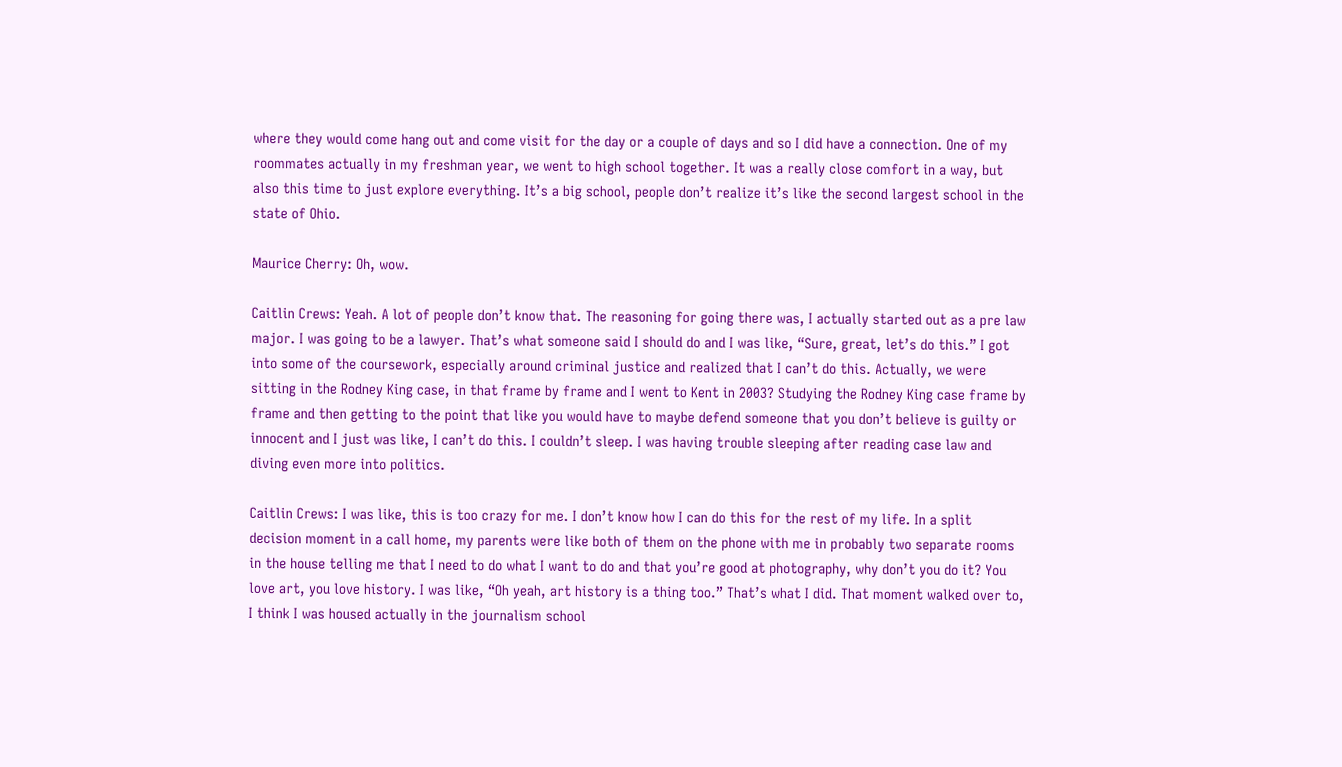where they would come hang out and come visit for the day or a couple of days and so I did have a connection. One of my roommates actually in my freshman year, we went to high school together. It was a really close comfort in a way, but also this time to just explore everything. It’s a big school, people don’t realize it’s like the second largest school in the state of Ohio.

Maurice Cherry: Oh, wow.

Caitlin Crews: Yeah. A lot of people don’t know that. The reasoning for going there was, I actually started out as a pre law major. I was going to be a lawyer. That’s what someone said I should do and I was like, “Sure, great, let’s do this.” I got into some of the coursework, especially around criminal justice and realized that I can’t do this. Actually, we were sitting in the Rodney King case, in that frame by frame and I went to Kent in 2003? Studying the Rodney King case frame by frame and then getting to the point that like you would have to maybe defend someone that you don’t believe is guilty or innocent and I just was like, I can’t do this. I couldn’t sleep. I was having trouble sleeping after reading case law and diving even more into politics.

Caitlin Crews: I was like, this is too crazy for me. I don’t know how I can do this for the rest of my life. In a split decision moment in a call home, my parents were like both of them on the phone with me in probably two separate rooms in the house telling me that I need to do what I want to do and that you’re good at photography, why don’t you do it? You love art, you love history. I was like, “Oh yeah, art history is a thing too.” That’s what I did. That moment walked over to, I think I was housed actually in the journalism school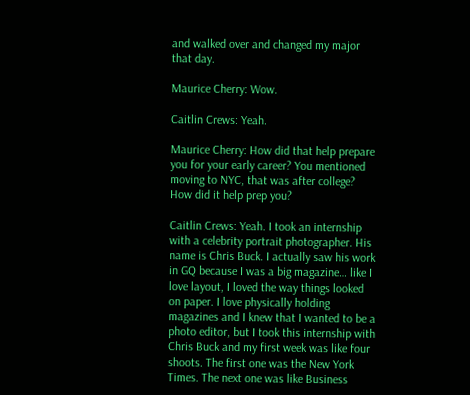and walked over and changed my major that day.

Maurice Cherry: Wow.

Caitlin Crews: Yeah.

Maurice Cherry: How did that help prepare you for your early career? You mentioned moving to NYC, that was after college? How did it help prep you?

Caitlin Crews: Yeah. I took an internship with a celebrity portrait photographer. His name is Chris Buck. I actually saw his work in GQ because I was a big magazine… like I love layout, I loved the way things looked on paper. I love physically holding magazines and I knew that I wanted to be a photo editor, but I took this internship with Chris Buck and my first week was like four shoots. The first one was the New York Times. The next one was like Business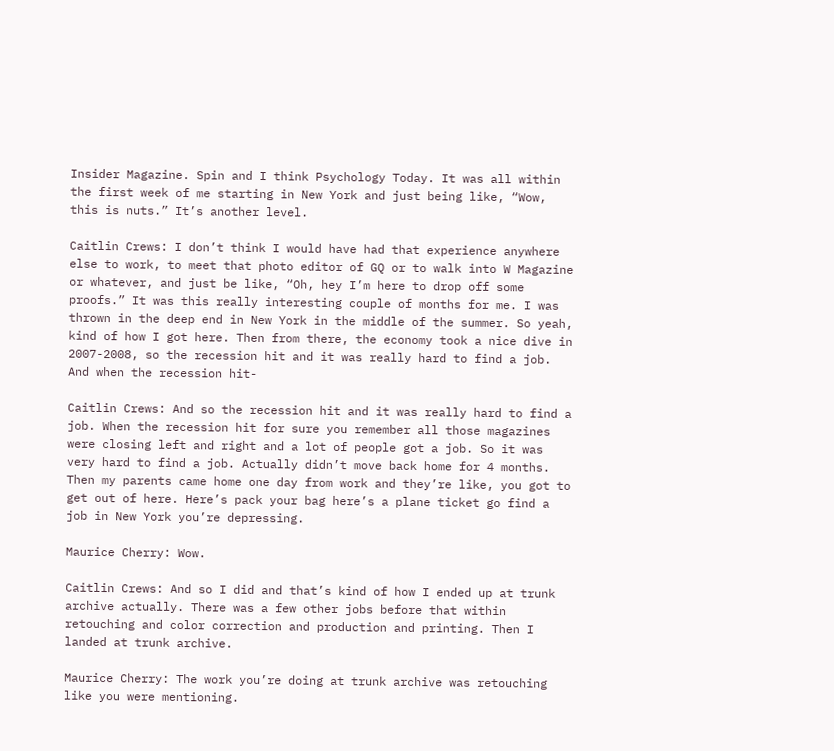Insider Magazine. Spin and I think Psychology Today. It was all within the first week of me starting in New York and just being like, “Wow, this is nuts.” It’s another level.

Caitlin Crews: I don’t think I would have had that experience anywhere else to work, to meet that photo editor of GQ or to walk into W Magazine or whatever, and just be like, “Oh, hey I’m here to drop off some proofs.” It was this really interesting couple of months for me. I was thrown in the deep end in New York in the middle of the summer. So yeah, kind of how I got here. Then from there, the economy took a nice dive in 2007-2008, so the recession hit and it was really hard to find a job. And when the recession hit-

Caitlin Crews: And so the recession hit and it was really hard to find a job. When the recession hit for sure you remember all those magazines were closing left and right and a lot of people got a job. So it was very hard to find a job. Actually didn’t move back home for 4 months. Then my parents came home one day from work and they’re like, you got to get out of here. Here’s pack your bag here’s a plane ticket go find a job in New York you’re depressing.

Maurice Cherry: Wow.

Caitlin Crews: And so I did and that’s kind of how I ended up at trunk archive actually. There was a few other jobs before that within retouching and color correction and production and printing. Then I landed at trunk archive.

Maurice Cherry: The work you’re doing at trunk archive was retouching like you were mentioning.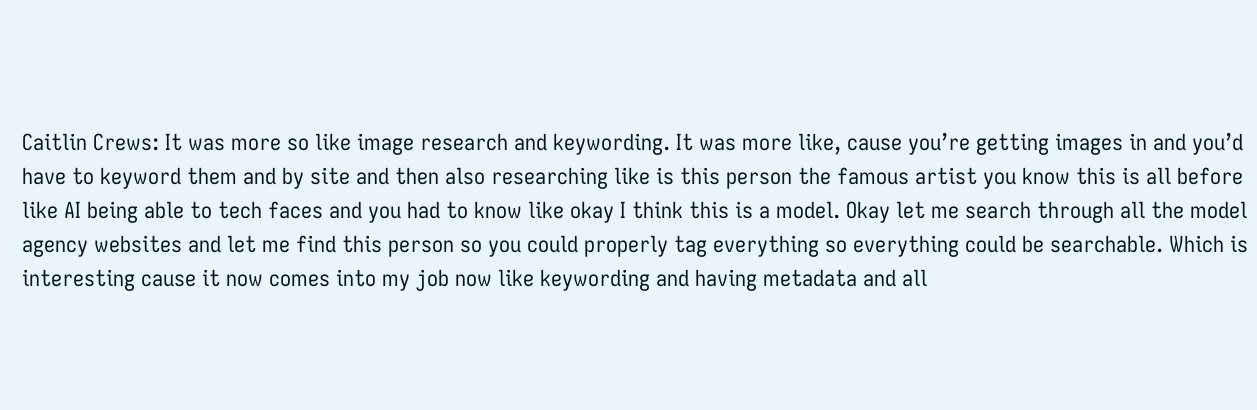Caitlin Crews: It was more so like image research and keywording. It was more like, cause you’re getting images in and you’d have to keyword them and by site and then also researching like is this person the famous artist you know this is all before like AI being able to tech faces and you had to know like okay I think this is a model. Okay let me search through all the model agency websites and let me find this person so you could properly tag everything so everything could be searchable. Which is interesting cause it now comes into my job now like keywording and having metadata and all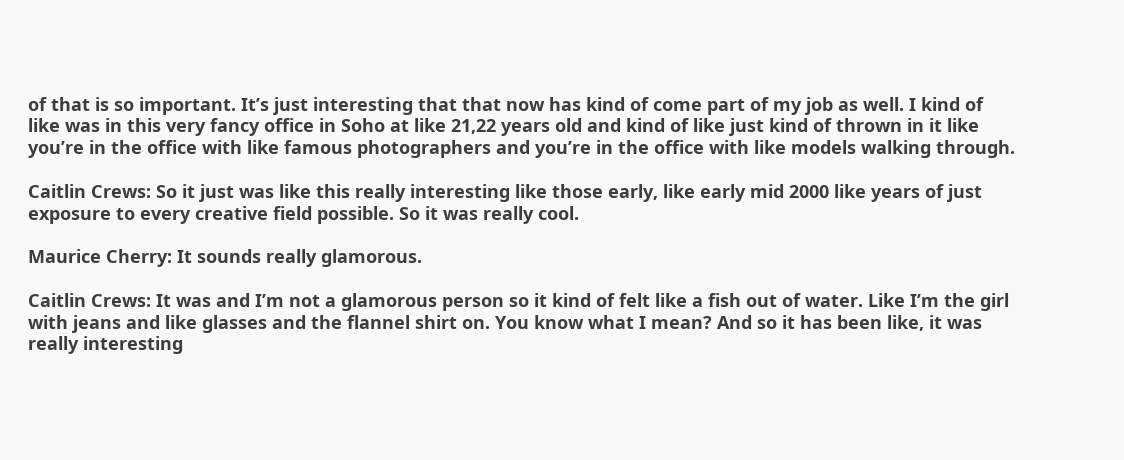of that is so important. It’s just interesting that that now has kind of come part of my job as well. I kind of like was in this very fancy office in Soho at like 21,22 years old and kind of like just kind of thrown in it like you’re in the office with like famous photographers and you’re in the office with like models walking through.

Caitlin Crews: So it just was like this really interesting like those early, like early mid 2000 like years of just exposure to every creative field possible. So it was really cool.

Maurice Cherry: It sounds really glamorous.

Caitlin Crews: It was and I’m not a glamorous person so it kind of felt like a fish out of water. Like I’m the girl with jeans and like glasses and the flannel shirt on. You know what I mean? And so it has been like, it was really interesting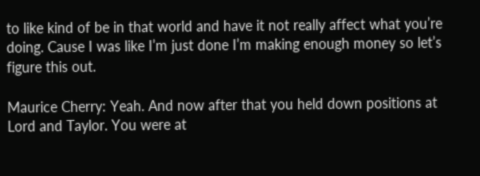to like kind of be in that world and have it not really affect what you’re doing. Cause I was like I’m just done I’m making enough money so let’s figure this out.

Maurice Cherry: Yeah. And now after that you held down positions at Lord and Taylor. You were at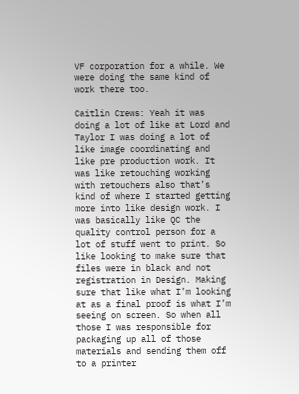VF corporation for a while. We were doing the same kind of work there too.

Caitlin Crews: Yeah it was doing a lot of like at Lord and Taylor I was doing a lot of like image coordinating and like pre production work. It was like retouching working with retouchers also that’s kind of where I started getting more into like design work. I was basically like QC the quality control person for a lot of stuff went to print. So like looking to make sure that files were in black and not registration in Design. Making sure that like what I’m looking at as a final proof is what I’m seeing on screen. So when all those I was responsible for packaging up all of those materials and sending them off to a printer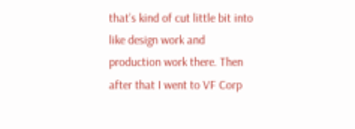that’s kind of cut little bit into like design work and production work there. Then after that I went to VF Corp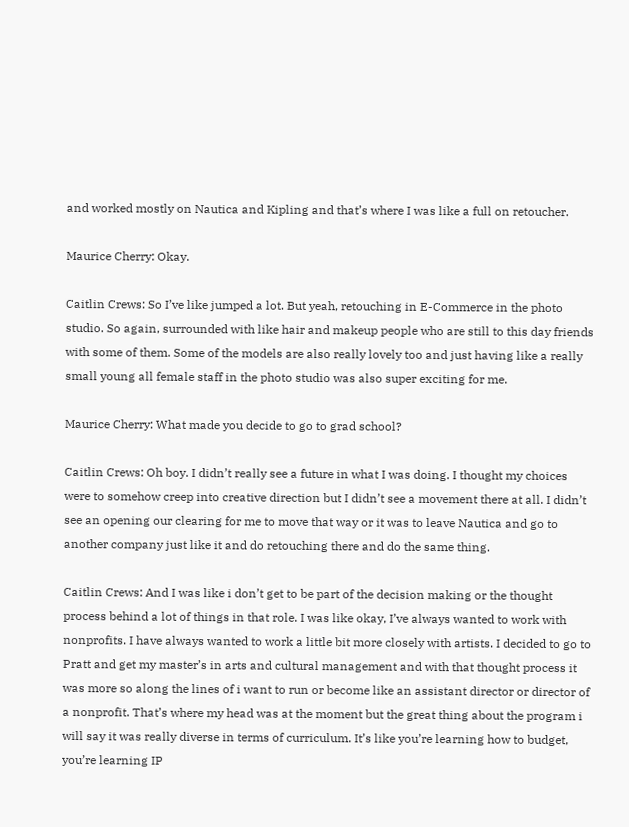and worked mostly on Nautica and Kipling and that’s where I was like a full on retoucher.

Maurice Cherry: Okay.

Caitlin Crews: So I’ve like jumped a lot. But yeah, retouching in E-Commerce in the photo studio. So again, surrounded with like hair and makeup people who are still to this day friends with some of them. Some of the models are also really lovely too and just having like a really small young all female staff in the photo studio was also super exciting for me.

Maurice Cherry: What made you decide to go to grad school?

Caitlin Crews: Oh boy. I didn’t really see a future in what I was doing. I thought my choices were to somehow creep into creative direction but I didn’t see a movement there at all. I didn’t see an opening our clearing for me to move that way or it was to leave Nautica and go to another company just like it and do retouching there and do the same thing.

Caitlin Crews: And I was like i don’t get to be part of the decision making or the thought process behind a lot of things in that role. I was like okay, I’ve always wanted to work with nonprofits. I have always wanted to work a little bit more closely with artists. I decided to go to Pratt and get my master’s in arts and cultural management and with that thought process it was more so along the lines of i want to run or become like an assistant director or director of a nonprofit. That’s where my head was at the moment but the great thing about the program i will say it was really diverse in terms of curriculum. It’s like you’re learning how to budget, you’re learning IP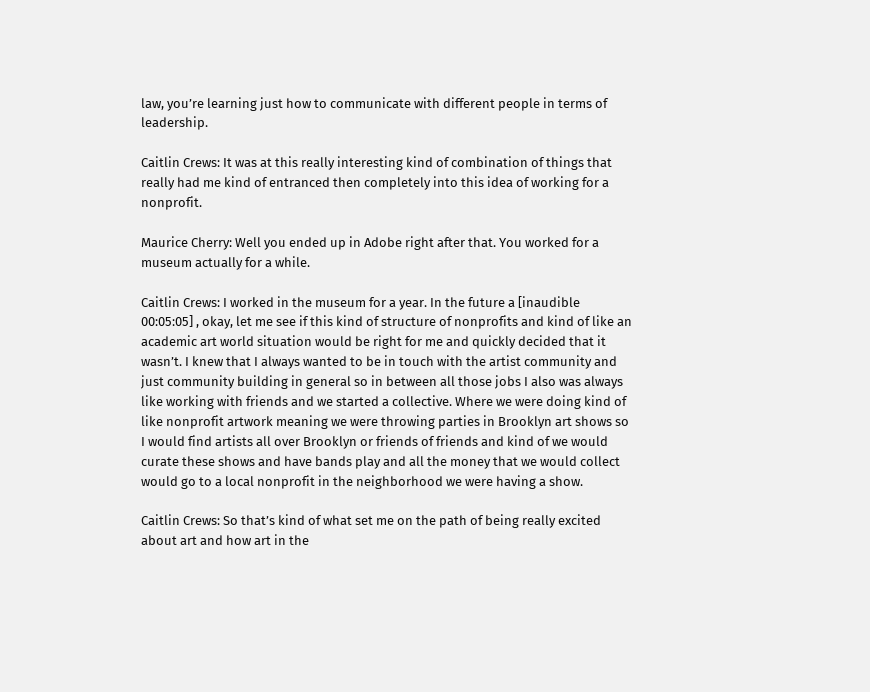law, you’re learning just how to communicate with different people in terms of leadership.

Caitlin Crews: It was at this really interesting kind of combination of things that really had me kind of entranced then completely into this idea of working for a nonprofit.

Maurice Cherry: Well you ended up in Adobe right after that. You worked for a museum actually for a while.

Caitlin Crews: I worked in the museum for a year. In the future a [inaudible 00:05:05] , okay, let me see if this kind of structure of nonprofits and kind of like an academic art world situation would be right for me and quickly decided that it wasn’t. I knew that I always wanted to be in touch with the artist community and just community building in general so in between all those jobs I also was always like working with friends and we started a collective. Where we were doing kind of like nonprofit artwork meaning we were throwing parties in Brooklyn art shows so I would find artists all over Brooklyn or friends of friends and kind of we would curate these shows and have bands play and all the money that we would collect would go to a local nonprofit in the neighborhood we were having a show.

Caitlin Crews: So that’s kind of what set me on the path of being really excited about art and how art in the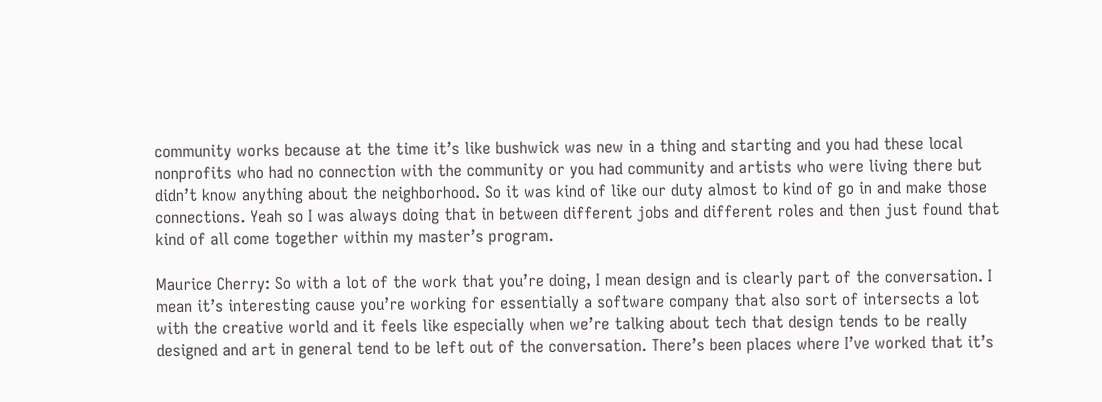community works because at the time it’s like bushwick was new in a thing and starting and you had these local nonprofits who had no connection with the community or you had community and artists who were living there but didn’t know anything about the neighborhood. So it was kind of like our duty almost to kind of go in and make those connections. Yeah so I was always doing that in between different jobs and different roles and then just found that kind of all come together within my master’s program.

Maurice Cherry: So with a lot of the work that you’re doing, I mean design and is clearly part of the conversation. I mean it’s interesting cause you’re working for essentially a software company that also sort of intersects a lot with the creative world and it feels like especially when we’re talking about tech that design tends to be really designed and art in general tend to be left out of the conversation. There’s been places where I’ve worked that it’s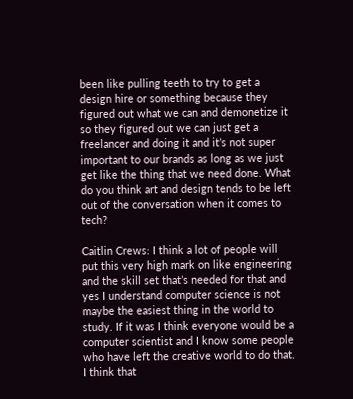been like pulling teeth to try to get a design hire or something because they figured out what we can and demonetize it so they figured out we can just get a freelancer and doing it and it’s not super important to our brands as long as we just get like the thing that we need done. What do you think art and design tends to be left out of the conversation when it comes to tech?

Caitlin Crews: I think a lot of people will put this very high mark on like engineering and the skill set that’s needed for that and yes I understand computer science is not maybe the easiest thing in the world to study. If it was I think everyone would be a computer scientist and I know some people who have left the creative world to do that. I think that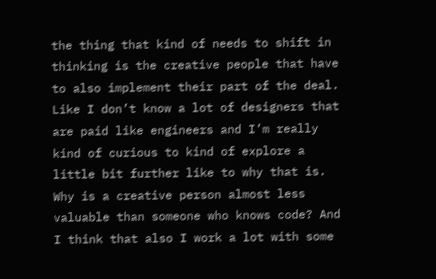the thing that kind of needs to shift in thinking is the creative people that have to also implement their part of the deal. Like I don’t know a lot of designers that are paid like engineers and I’m really kind of curious to kind of explore a little bit further like to why that is. Why is a creative person almost less valuable than someone who knows code? And I think that also I work a lot with some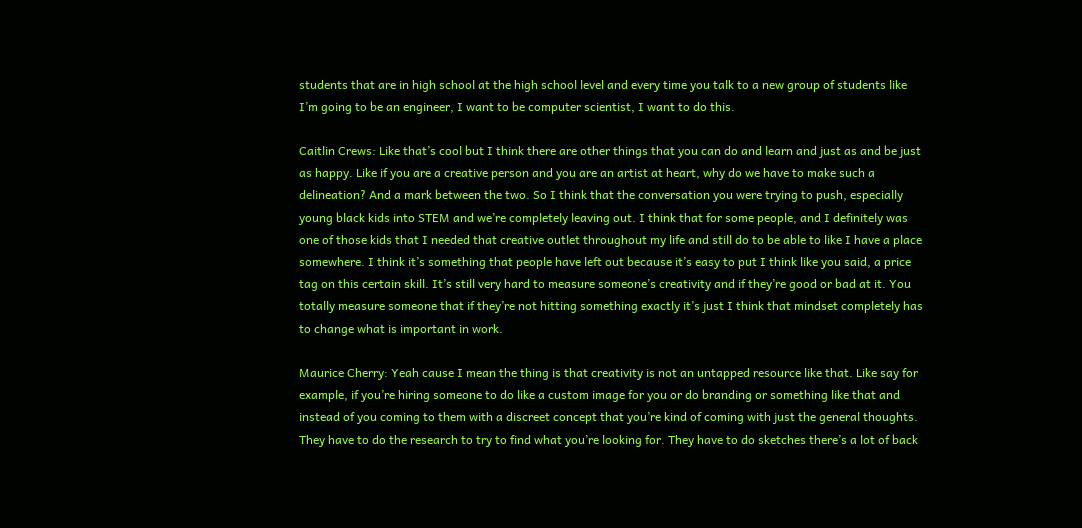students that are in high school at the high school level and every time you talk to a new group of students like I’m going to be an engineer, I want to be computer scientist, I want to do this.

Caitlin Crews: Like that’s cool but I think there are other things that you can do and learn and just as and be just as happy. Like if you are a creative person and you are an artist at heart, why do we have to make such a delineation? And a mark between the two. So I think that the conversation you were trying to push, especially young black kids into STEM and we’re completely leaving out. I think that for some people, and I definitely was one of those kids that I needed that creative outlet throughout my life and still do to be able to like I have a place somewhere. I think it’s something that people have left out because it’s easy to put I think like you said, a price tag on this certain skill. It’s still very hard to measure someone’s creativity and if they’re good or bad at it. You totally measure someone that if they’re not hitting something exactly it’s just I think that mindset completely has to change what is important in work.

Maurice Cherry: Yeah cause I mean the thing is that creativity is not an untapped resource like that. Like say for example, if you’re hiring someone to do like a custom image for you or do branding or something like that and instead of you coming to them with a discreet concept that you’re kind of coming with just the general thoughts. They have to do the research to try to find what you’re looking for. They have to do sketches there’s a lot of back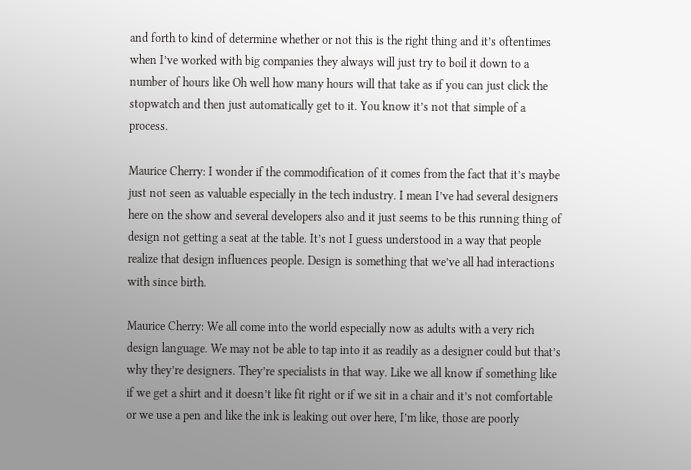and forth to kind of determine whether or not this is the right thing and it’s oftentimes when I’ve worked with big companies they always will just try to boil it down to a number of hours like Oh well how many hours will that take as if you can just click the stopwatch and then just automatically get to it. You know it’s not that simple of a process.

Maurice Cherry: I wonder if the commodification of it comes from the fact that it’s maybe just not seen as valuable especially in the tech industry. I mean I’ve had several designers here on the show and several developers also and it just seems to be this running thing of design not getting a seat at the table. It’s not I guess understood in a way that people realize that design influences people. Design is something that we’ve all had interactions with since birth.

Maurice Cherry: We all come into the world especially now as adults with a very rich design language. We may not be able to tap into it as readily as a designer could but that’s why they’re designers. They’re specialists in that way. Like we all know if something like if we get a shirt and it doesn’t like fit right or if we sit in a chair and it’s not comfortable or we use a pen and like the ink is leaking out over here, I’m like, those are poorly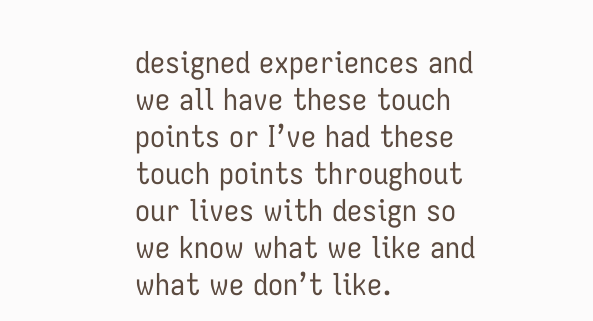designed experiences and we all have these touch points or I’ve had these touch points throughout our lives with design so we know what we like and what we don’t like.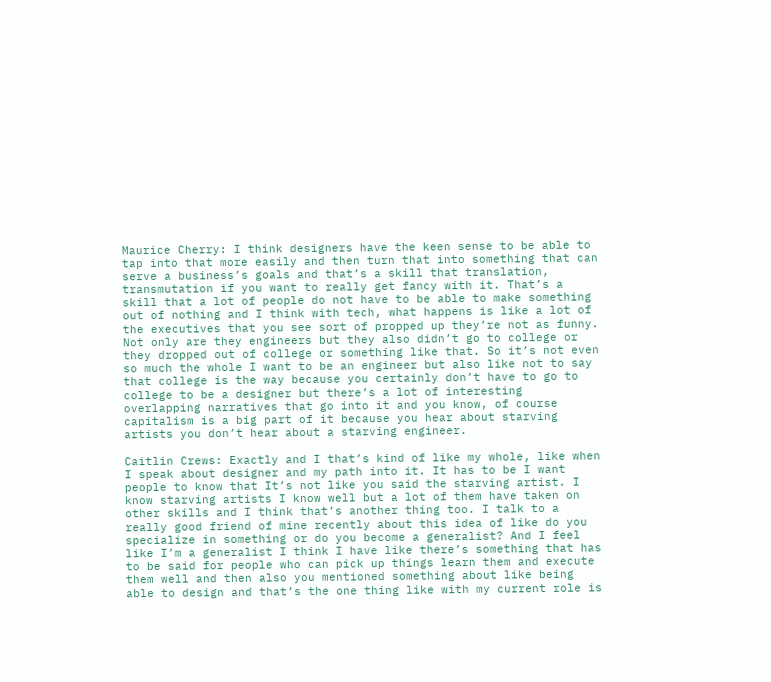Maurice Cherry: I think designers have the keen sense to be able to tap into that more easily and then turn that into something that can serve a business’s goals and that’s a skill that translation, transmutation if you want to really get fancy with it. That’s a skill that a lot of people do not have to be able to make something out of nothing and I think with tech, what happens is like a lot of the executives that you see sort of propped up they’re not as funny. Not only are they engineers but they also didn’t go to college or they dropped out of college or something like that. So it’s not even so much the whole I want to be an engineer but also like not to say that college is the way because you certainly don’t have to go to college to be a designer but there’s a lot of interesting overlapping narratives that go into it and you know, of course capitalism is a big part of it because you hear about starving artists you don’t hear about a starving engineer.

Caitlin Crews: Exactly and I that’s kind of like my whole, like when I speak about designer and my path into it. It has to be I want people to know that It’s not like you said the starving artist. I know starving artists I know well but a lot of them have taken on other skills and I think that’s another thing too. I talk to a really good friend of mine recently about this idea of like do you specialize in something or do you become a generalist? And I feel like I’m a generalist I think I have like there’s something that has to be said for people who can pick up things learn them and execute them well and then also you mentioned something about like being able to design and that’s the one thing like with my current role is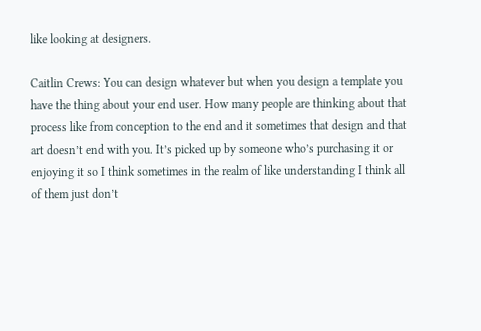like looking at designers.

Caitlin Crews: You can design whatever but when you design a template you have the thing about your end user. How many people are thinking about that process like from conception to the end and it sometimes that design and that art doesn’t end with you. It’s picked up by someone who’s purchasing it or enjoying it so I think sometimes in the realm of like understanding I think all of them just don’t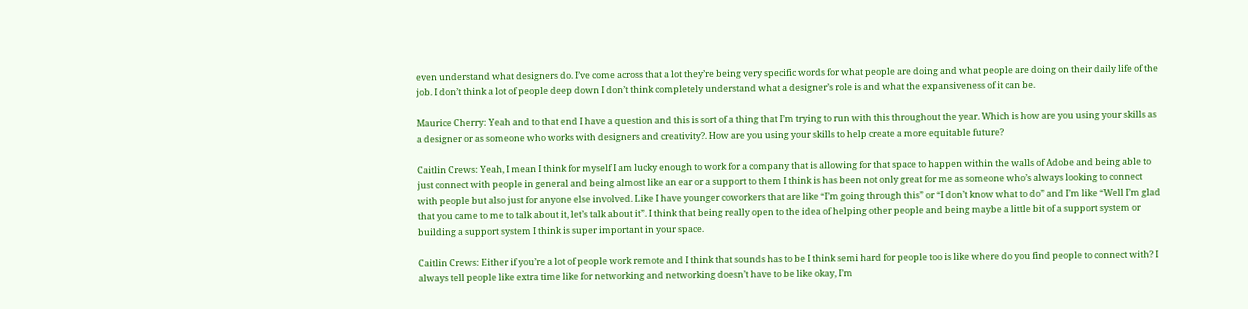even understand what designers do. I’ve come across that a lot they’re being very specific words for what people are doing and what people are doing on their daily life of the job. I don’t think a lot of people deep down I don’t think completely understand what a designer’s role is and what the expansiveness of it can be.

Maurice Cherry: Yeah and to that end I have a question and this is sort of a thing that I’m trying to run with this throughout the year. Which is how are you using your skills as a designer or as someone who works with designers and creativity?. How are you using your skills to help create a more equitable future?

Caitlin Crews: Yeah, I mean I think for myself I am lucky enough to work for a company that is allowing for that space to happen within the walls of Adobe and being able to just connect with people in general and being almost like an ear or a support to them I think is has been not only great for me as someone who’s always looking to connect with people but also just for anyone else involved. Like I have younger coworkers that are like “I’m going through this” or “I don’t know what to do” and I’m like “Well I’m glad that you came to me to talk about it, let’s talk about it”. I think that being really open to the idea of helping other people and being maybe a little bit of a support system or building a support system I think is super important in your space.

Caitlin Crews: Either if you’re a lot of people work remote and I think that sounds has to be I think semi hard for people too is like where do you find people to connect with? I always tell people like extra time like for networking and networking doesn’t have to be like okay, I’m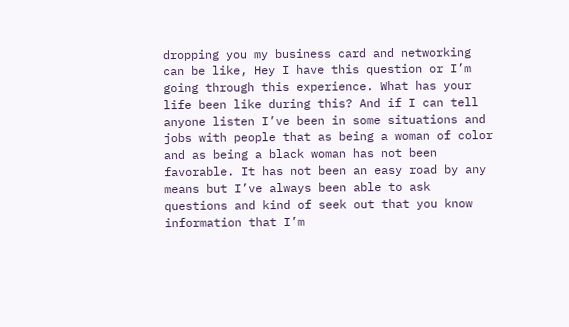dropping you my business card and networking can be like, Hey I have this question or I’m going through this experience. What has your life been like during this? And if I can tell anyone listen I’ve been in some situations and jobs with people that as being a woman of color and as being a black woman has not been favorable. It has not been an easy road by any means but I’ve always been able to ask questions and kind of seek out that you know information that I’m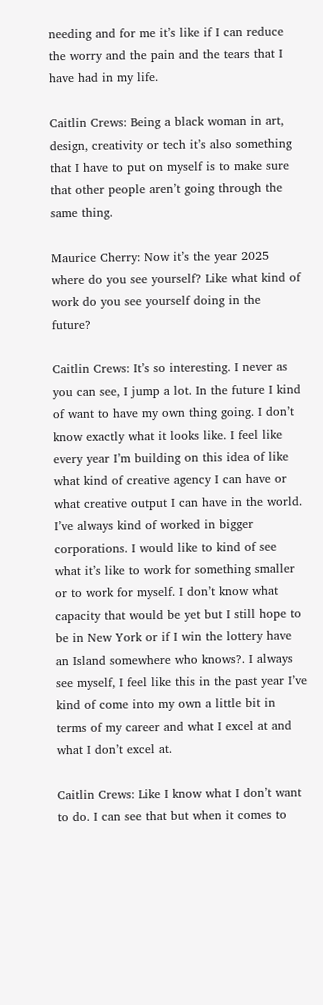needing and for me it’s like if I can reduce the worry and the pain and the tears that I have had in my life.

Caitlin Crews: Being a black woman in art, design, creativity or tech it’s also something that I have to put on myself is to make sure that other people aren’t going through the same thing.

Maurice Cherry: Now it’s the year 2025 where do you see yourself? Like what kind of work do you see yourself doing in the future?

Caitlin Crews: It’s so interesting. I never as you can see, I jump a lot. In the future I kind of want to have my own thing going. I don’t know exactly what it looks like. I feel like every year I’m building on this idea of like what kind of creative agency I can have or what creative output I can have in the world. I’ve always kind of worked in bigger corporations. I would like to kind of see what it’s like to work for something smaller or to work for myself. I don’t know what capacity that would be yet but I still hope to be in New York or if I win the lottery have an Island somewhere who knows?. I always see myself, I feel like this in the past year I’ve kind of come into my own a little bit in terms of my career and what I excel at and what I don’t excel at.

Caitlin Crews: Like I know what I don’t want to do. I can see that but when it comes to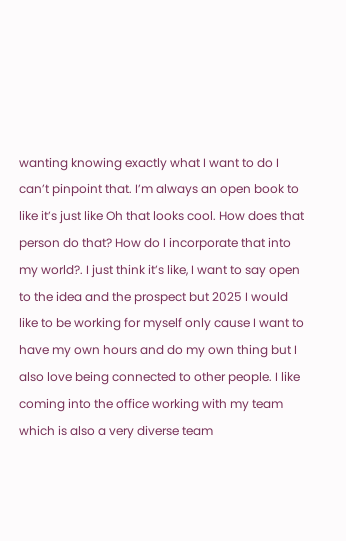wanting knowing exactly what I want to do I can’t pinpoint that. I’m always an open book to like it’s just like Oh that looks cool. How does that person do that? How do I incorporate that into my world?. I just think it’s like, I want to say open to the idea and the prospect but 2025 I would like to be working for myself only cause I want to have my own hours and do my own thing but I also love being connected to other people. I like coming into the office working with my team which is also a very diverse team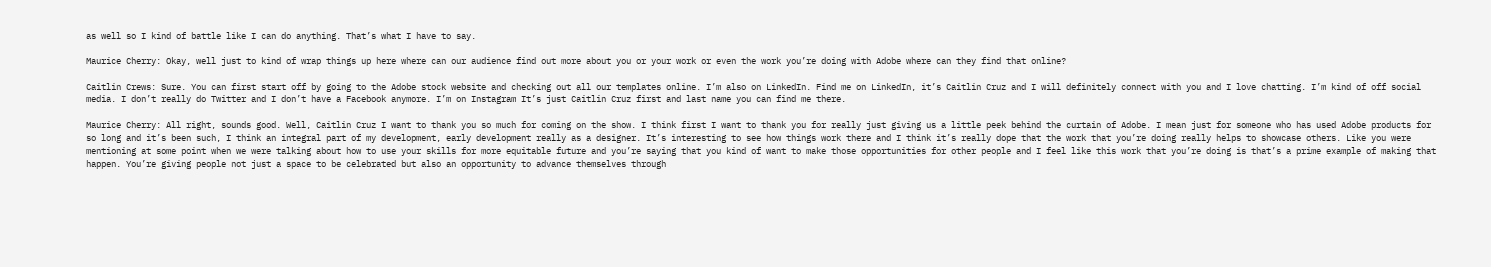as well so I kind of battle like I can do anything. That’s what I have to say.

Maurice Cherry: Okay, well just to kind of wrap things up here where can our audience find out more about you or your work or even the work you’re doing with Adobe where can they find that online?

Caitlin Crews: Sure. You can first start off by going to the Adobe stock website and checking out all our templates online. I’m also on LinkedIn. Find me on LinkedIn, it’s Caitlin Cruz and I will definitely connect with you and I love chatting. I’m kind of off social media. I don’t really do Twitter and I don’t have a Facebook anymore. I’m on Instagram It’s just Caitlin Cruz first and last name you can find me there.

Maurice Cherry: All right, sounds good. Well, Caitlin Cruz I want to thank you so much for coming on the show. I think first I want to thank you for really just giving us a little peek behind the curtain of Adobe. I mean just for someone who has used Adobe products for so long and it’s been such, I think an integral part of my development, early development really as a designer. It’s interesting to see how things work there and I think it’s really dope that the work that you’re doing really helps to showcase others. Like you were mentioning at some point when we were talking about how to use your skills for more equitable future and you’re saying that you kind of want to make those opportunities for other people and I feel like this work that you’re doing is that’s a prime example of making that happen. You’re giving people not just a space to be celebrated but also an opportunity to advance themselves through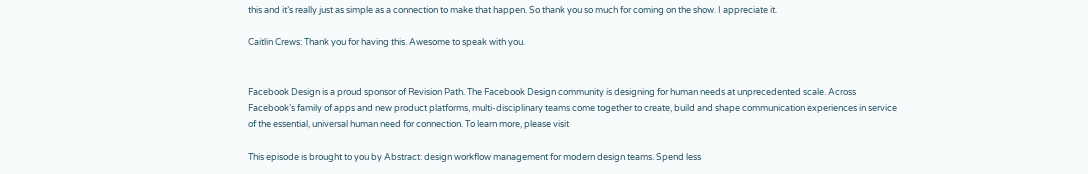this and it’s really just as simple as a connection to make that happen. So thank you so much for coming on the show. I appreciate it.

Caitlin Crews: Thank you for having this. Awesome to speak with you.


Facebook Design is a proud sponsor of Revision Path. The Facebook Design community is designing for human needs at unprecedented scale. Across Facebook’s family of apps and new product platforms, multi-disciplinary teams come together to create, build and shape communication experiences in service of the essential, universal human need for connection. To learn more, please visit

This episode is brought to you by Abstract: design workflow management for modern design teams. Spend less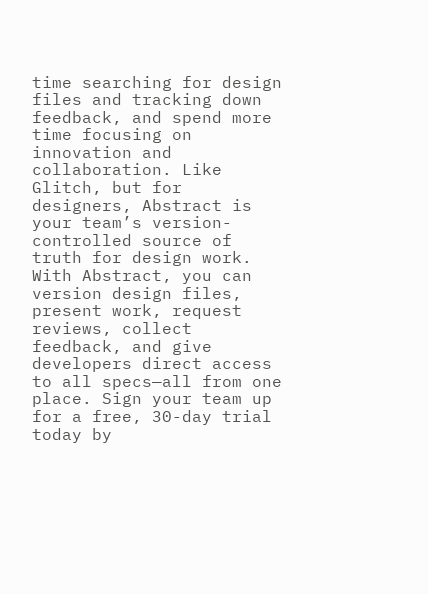time searching for design files and tracking down feedback, and spend more time focusing on innovation and collaboration. Like Glitch, but for designers, Abstract is your team’s version-controlled source of truth for design work. With Abstract, you can version design files, present work, request reviews, collect feedback, and give developers direct access to all specs—all from one place. Sign your team up for a free, 30-day trial today by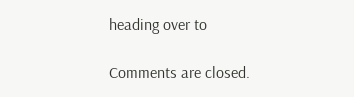heading over to

Comments are closed.